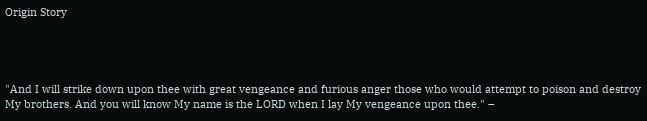Origin Story




"And I will strike down upon thee with great vengeance and furious anger those who would attempt to poison and destroy My brothers. And you will know My name is the LORD when I lay My vengeance upon thee." –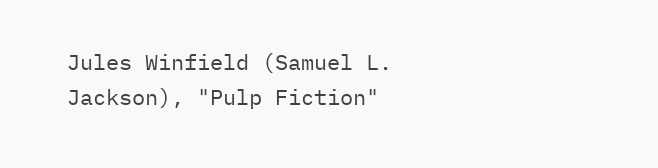Jules Winfield (Samuel L. Jackson), "Pulp Fiction"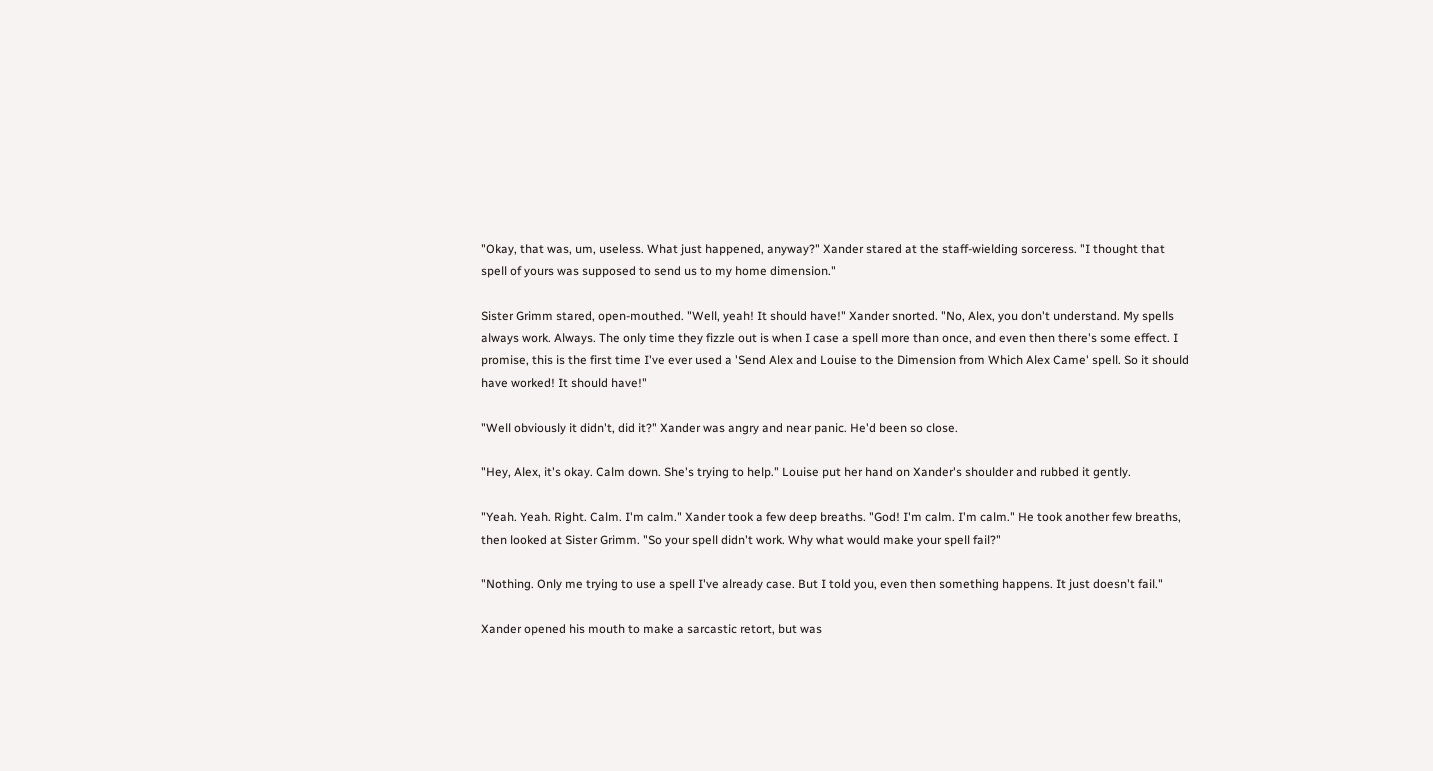"Okay, that was, um, useless. What just happened, anyway?" Xander stared at the staff-wielding sorceress. "I thought that spell of yours was supposed to send us to my home dimension."

Sister Grimm stared, open-mouthed. "Well, yeah! It should have!" Xander snorted. "No, Alex, you don't understand. My spells always work. Always. The only time they fizzle out is when I case a spell more than once, and even then there's some effect. I promise, this is the first time I've ever used a 'Send Alex and Louise to the Dimension from Which Alex Came' spell. So it should have worked! It should have!"

"Well obviously it didn't, did it?" Xander was angry and near panic. He'd been so close.

"Hey, Alex, it's okay. Calm down. She's trying to help." Louise put her hand on Xander's shoulder and rubbed it gently.

"Yeah. Yeah. Right. Calm. I'm calm." Xander took a few deep breaths. "God! I'm calm. I'm calm." He took another few breaths, then looked at Sister Grimm. "So your spell didn't work. Why what would make your spell fail?"

"Nothing. Only me trying to use a spell I've already case. But I told you, even then something happens. It just doesn't fail."

Xander opened his mouth to make a sarcastic retort, but was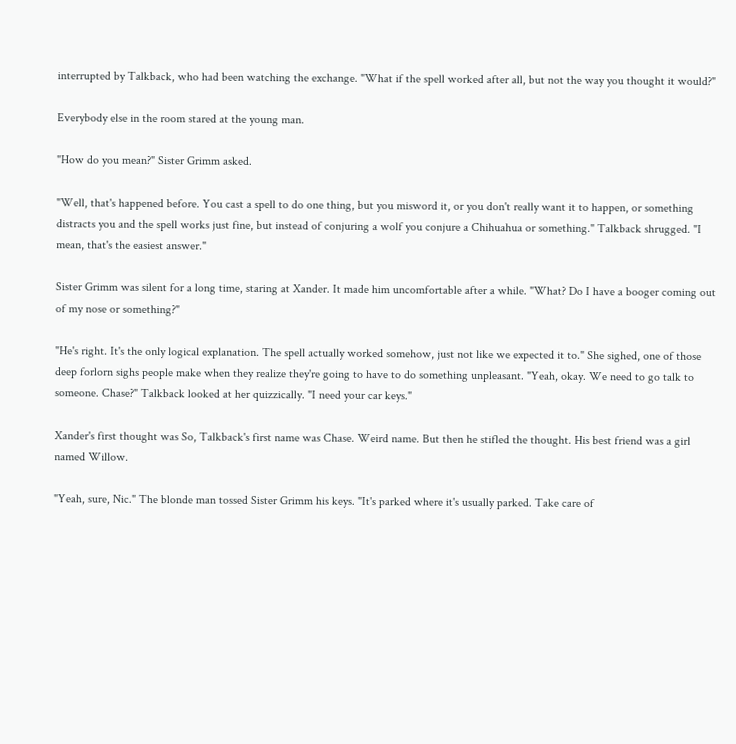interrupted by Talkback, who had been watching the exchange. "What if the spell worked after all, but not the way you thought it would?"

Everybody else in the room stared at the young man.

"How do you mean?" Sister Grimm asked.

"Well, that's happened before. You cast a spell to do one thing, but you misword it, or you don't really want it to happen, or something distracts you and the spell works just fine, but instead of conjuring a wolf you conjure a Chihuahua or something." Talkback shrugged. "I mean, that's the easiest answer."

Sister Grimm was silent for a long time, staring at Xander. It made him uncomfortable after a while. "What? Do I have a booger coming out of my nose or something?"

"He's right. It's the only logical explanation. The spell actually worked somehow, just not like we expected it to." She sighed, one of those deep forlorn sighs people make when they realize they're going to have to do something unpleasant. "Yeah, okay. We need to go talk to someone. Chase?" Talkback looked at her quizzically. "I need your car keys."

Xander's first thought was So, Talkback's first name was Chase. Weird name. But then he stifled the thought. His best friend was a girl named Willow.

"Yeah, sure, Nic." The blonde man tossed Sister Grimm his keys. "It's parked where it's usually parked. Take care of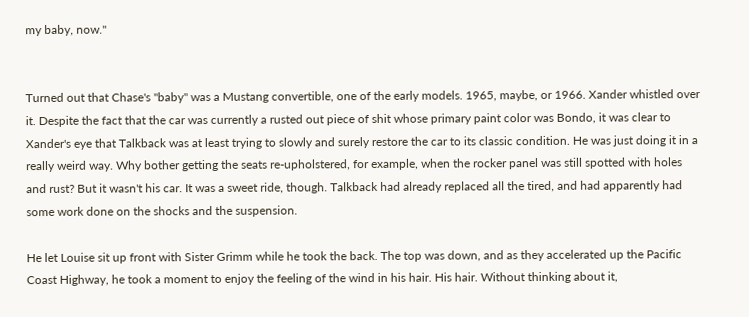my baby, now."


Turned out that Chase's "baby" was a Mustang convertible, one of the early models. 1965, maybe, or 1966. Xander whistled over it. Despite the fact that the car was currently a rusted out piece of shit whose primary paint color was Bondo, it was clear to Xander's eye that Talkback was at least trying to slowly and surely restore the car to its classic condition. He was just doing it in a really weird way. Why bother getting the seats re-upholstered, for example, when the rocker panel was still spotted with holes and rust? But it wasn't his car. It was a sweet ride, though. Talkback had already replaced all the tired, and had apparently had some work done on the shocks and the suspension.

He let Louise sit up front with Sister Grimm while he took the back. The top was down, and as they accelerated up the Pacific Coast Highway, he took a moment to enjoy the feeling of the wind in his hair. His hair. Without thinking about it,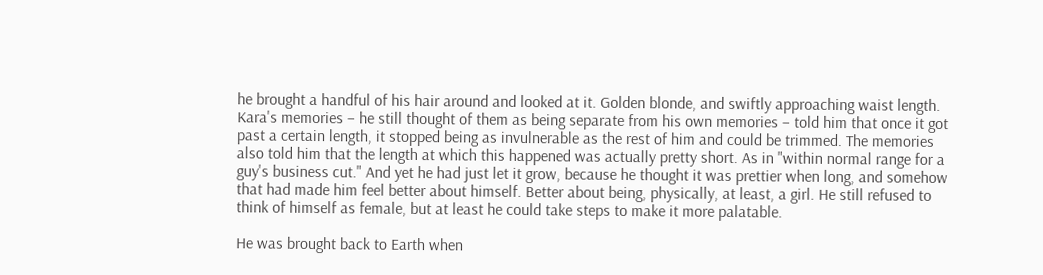he brought a handful of his hair around and looked at it. Golden blonde, and swiftly approaching waist length. Kara's memories – he still thought of them as being separate from his own memories – told him that once it got past a certain length, it stopped being as invulnerable as the rest of him and could be trimmed. The memories also told him that the length at which this happened was actually pretty short. As in "within normal range for a guy's business cut." And yet he had just let it grow, because he thought it was prettier when long, and somehow that had made him feel better about himself. Better about being, physically, at least, a girl. He still refused to think of himself as female, but at least he could take steps to make it more palatable.

He was brought back to Earth when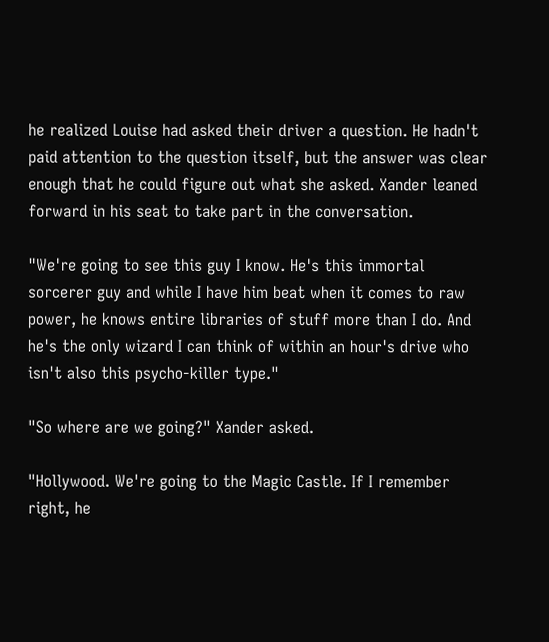he realized Louise had asked their driver a question. He hadn't paid attention to the question itself, but the answer was clear enough that he could figure out what she asked. Xander leaned forward in his seat to take part in the conversation.

"We're going to see this guy I know. He's this immortal sorcerer guy and while I have him beat when it comes to raw power, he knows entire libraries of stuff more than I do. And he's the only wizard I can think of within an hour's drive who isn't also this psycho-killer type."

"So where are we going?" Xander asked.

"Hollywood. We're going to the Magic Castle. If I remember right, he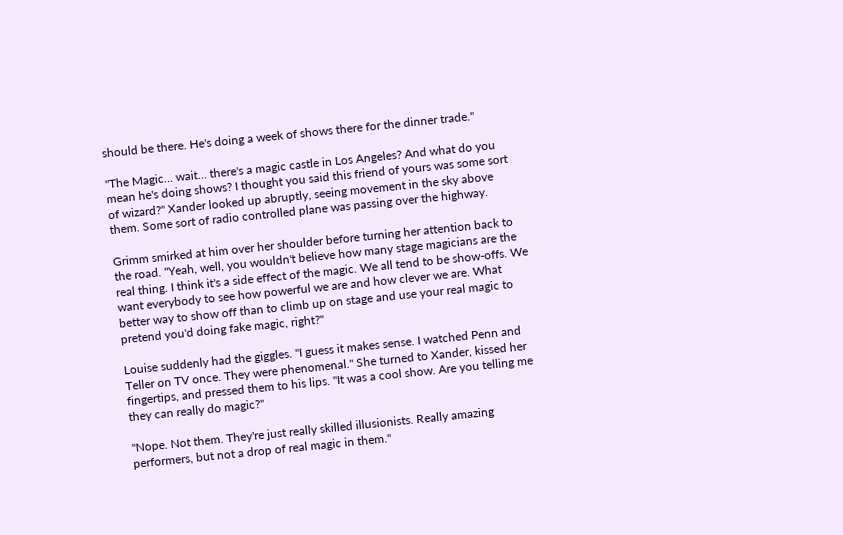should be there. He's doing a week of shows there for the dinner trade."

"The Magic… wait… there's a magic castle in Los Angeles? And what do you mean he's doing shows? I thought you said this friend of yours was some sort of wizard?" Xander looked up abruptly, seeing movement in the sky above them. Some sort of radio controlled plane was passing over the highway.

Grimm smirked at him over her shoulder before turning her attention back to the road. "Yeah, well, you wouldn't believe how many stage magicians are the real thing. I think it's a side effect of the magic. We all tend to be show-offs. We want everybody to see how powerful we are and how clever we are. What better way to show off than to climb up on stage and use your real magic to pretend you'd doing fake magic, right?"

Louise suddenly had the giggles. "I guess it makes sense. I watched Penn and Teller on TV once. They were phenomenal." She turned to Xander, kissed her fingertips, and pressed them to his lips. "It was a cool show. Are you telling me they can really do magic?"

"Nope. Not them. They're just really skilled illusionists. Really amazing performers, but not a drop of real magic in them."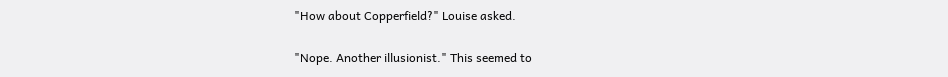"How about Copperfield?" Louise asked.

"Nope. Another illusionist." This seemed to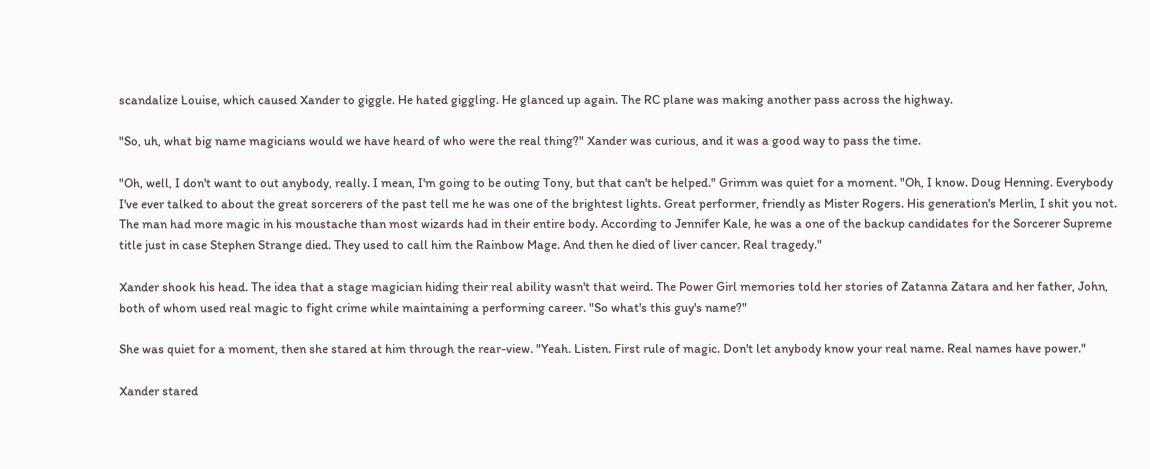scandalize Louise, which caused Xander to giggle. He hated giggling. He glanced up again. The RC plane was making another pass across the highway.

"So, uh, what big name magicians would we have heard of who were the real thing?" Xander was curious, and it was a good way to pass the time.

"Oh, well, I don't want to out anybody, really. I mean, I'm going to be outing Tony, but that can't be helped." Grimm was quiet for a moment. "Oh, I know. Doug Henning. Everybody I've ever talked to about the great sorcerers of the past tell me he was one of the brightest lights. Great performer, friendly as Mister Rogers. His generation's Merlin, I shit you not. The man had more magic in his moustache than most wizards had in their entire body. According to Jennifer Kale, he was a one of the backup candidates for the Sorcerer Supreme title just in case Stephen Strange died. They used to call him the Rainbow Mage. And then he died of liver cancer. Real tragedy."

Xander shook his head. The idea that a stage magician hiding their real ability wasn't that weird. The Power Girl memories told her stories of Zatanna Zatara and her father, John, both of whom used real magic to fight crime while maintaining a performing career. "So what's this guy's name?"

She was quiet for a moment, then she stared at him through the rear-view. "Yeah. Listen. First rule of magic. Don't let anybody know your real name. Real names have power."

Xander stared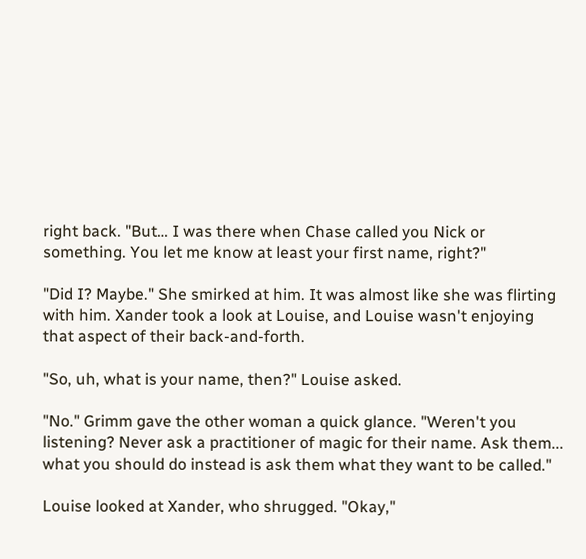right back. "But… I was there when Chase called you Nick or something. You let me know at least your first name, right?"

"Did I? Maybe." She smirked at him. It was almost like she was flirting with him. Xander took a look at Louise, and Louise wasn't enjoying that aspect of their back-and-forth.

"So, uh, what is your name, then?" Louise asked.

"No." Grimm gave the other woman a quick glance. "Weren't you listening? Never ask a practitioner of magic for their name. Ask them... what you should do instead is ask them what they want to be called."

Louise looked at Xander, who shrugged. "Okay,"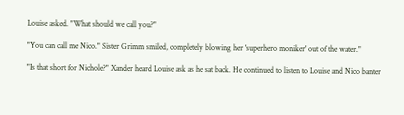Louise asked. "What should we call you?"

"You can call me Nico." Sister Grimm smiled, completely blowing her 'superhero moniker' out of the water."

"Is that short for Nichole?" Xander heard Louise ask as he sat back. He continued to listen to Louise and Nico banter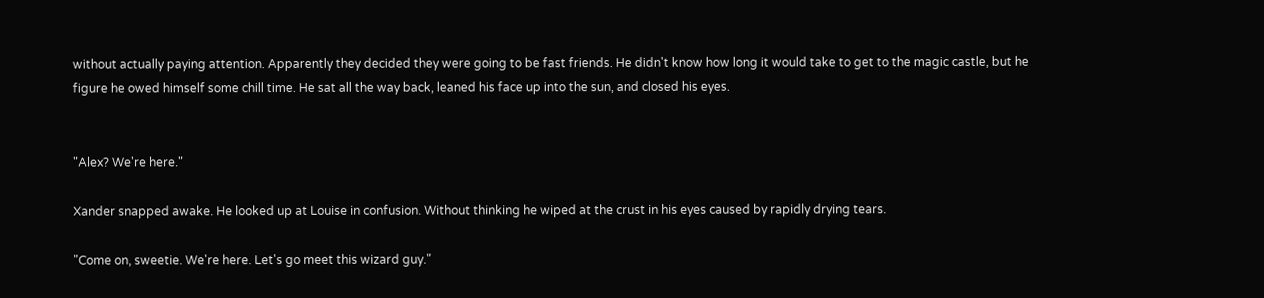without actually paying attention. Apparently they decided they were going to be fast friends. He didn't know how long it would take to get to the magic castle, but he figure he owed himself some chill time. He sat all the way back, leaned his face up into the sun, and closed his eyes.


"Alex? We're here."

Xander snapped awake. He looked up at Louise in confusion. Without thinking he wiped at the crust in his eyes caused by rapidly drying tears.

"Come on, sweetie. We're here. Let's go meet this wizard guy."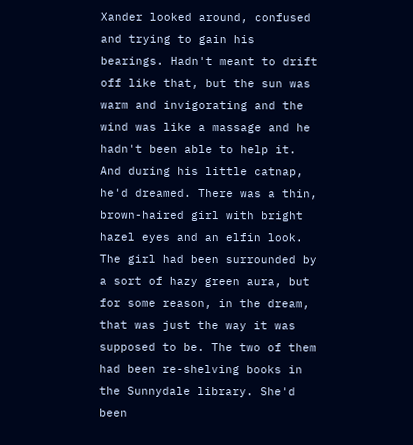Xander looked around, confused and trying to gain his bearings. Hadn't meant to drift off like that, but the sun was warm and invigorating and the wind was like a massage and he hadn't been able to help it. And during his little catnap, he'd dreamed. There was a thin, brown-haired girl with bright hazel eyes and an elfin look. The girl had been surrounded by a sort of hazy green aura, but for some reason, in the dream, that was just the way it was supposed to be. The two of them had been re-shelving books in the Sunnydale library. She'd been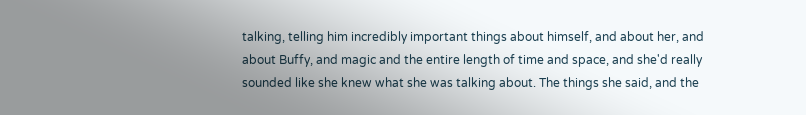talking, telling him incredibly important things about himself, and about her, and about Buffy, and magic and the entire length of time and space, and she'd really sounded like she knew what she was talking about. The things she said, and the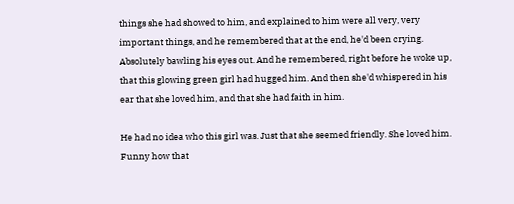things she had showed to him, and explained to him were all very, very important things, and he remembered that at the end, he'd been crying. Absolutely bawling his eyes out. And he remembered, right before he woke up, that this glowing green girl had hugged him. And then she'd whispered in his ear that she loved him, and that she had faith in him.

He had no idea who this girl was. Just that she seemed friendly. She loved him. Funny how that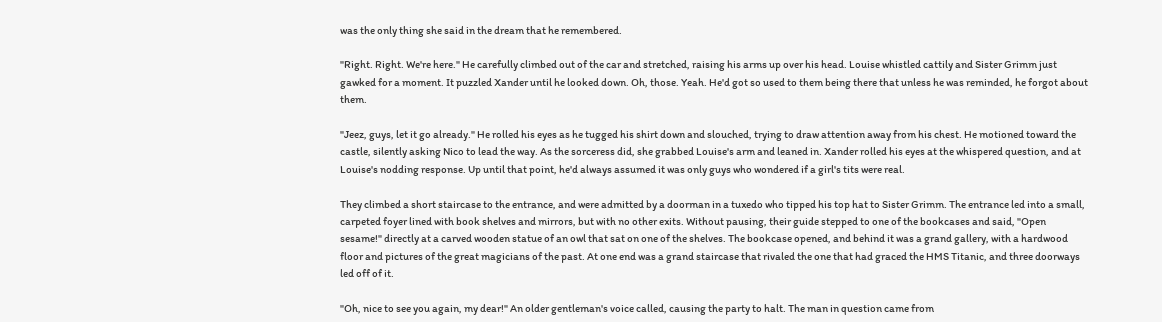was the only thing she said in the dream that he remembered.

"Right. Right. We're here." He carefully climbed out of the car and stretched, raising his arms up over his head. Louise whistled cattily and Sister Grimm just gawked for a moment. It puzzled Xander until he looked down. Oh, those. Yeah. He'd got so used to them being there that unless he was reminded, he forgot about them.

"Jeez, guys, let it go already." He rolled his eyes as he tugged his shirt down and slouched, trying to draw attention away from his chest. He motioned toward the castle, silently asking Nico to lead the way. As the sorceress did, she grabbed Louise's arm and leaned in. Xander rolled his eyes at the whispered question, and at Louise's nodding response. Up until that point, he'd always assumed it was only guys who wondered if a girl's tits were real.

They climbed a short staircase to the entrance, and were admitted by a doorman in a tuxedo who tipped his top hat to Sister Grimm. The entrance led into a small, carpeted foyer lined with book shelves and mirrors, but with no other exits. Without pausing, their guide stepped to one of the bookcases and said, "Open sesame!" directly at a carved wooden statue of an owl that sat on one of the shelves. The bookcase opened, and behind it was a grand gallery, with a hardwood floor and pictures of the great magicians of the past. At one end was a grand staircase that rivaled the one that had graced the HMS Titanic, and three doorways led off of it.

"Oh, nice to see you again, my dear!" An older gentleman's voice called, causing the party to halt. The man in question came from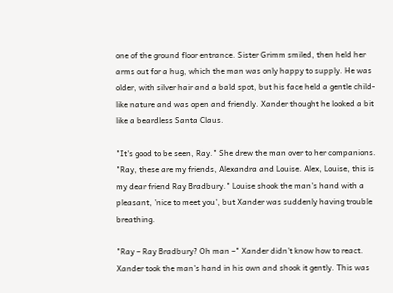one of the ground floor entrance. Sister Grimm smiled, then held her arms out for a hug, which the man was only happy to supply. He was older, with silver hair and a bald spot, but his face held a gentle child-like nature and was open and friendly. Xander thought he looked a bit like a beardless Santa Claus.

"It's good to be seen, Ray." She drew the man over to her companions. "Ray, these are my friends, Alexandra and Louise. Alex, Louise, this is my dear friend Ray Bradbury." Louise shook the man's hand with a pleasant, 'nice to meet you', but Xander was suddenly having trouble breathing.

"Ray – Ray Bradbury? Oh man –" Xander didn't know how to react. Xander took the man's hand in his own and shook it gently. This was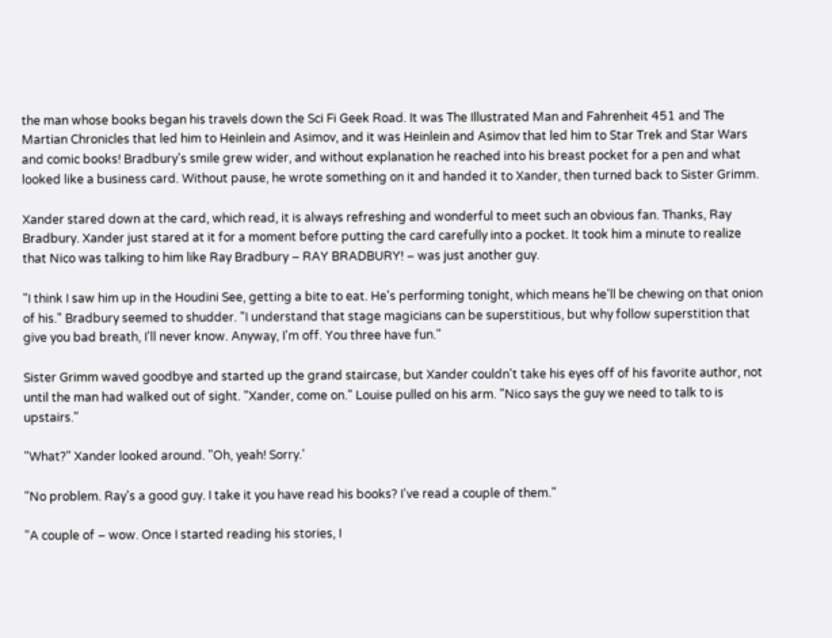the man whose books began his travels down the Sci Fi Geek Road. It was The Illustrated Man and Fahrenheit 451 and The Martian Chronicles that led him to Heinlein and Asimov, and it was Heinlein and Asimov that led him to Star Trek and Star Wars and comic books! Bradbury's smile grew wider, and without explanation he reached into his breast pocket for a pen and what looked like a business card. Without pause, he wrote something on it and handed it to Xander, then turned back to Sister Grimm.

Xander stared down at the card, which read, it is always refreshing and wonderful to meet such an obvious fan. Thanks, Ray Bradbury. Xander just stared at it for a moment before putting the card carefully into a pocket. It took him a minute to realize that Nico was talking to him like Ray Bradbury – RAY BRADBURY! – was just another guy.

"I think I saw him up in the Houdini See, getting a bite to eat. He's performing tonight, which means he'll be chewing on that onion of his." Bradbury seemed to shudder. "I understand that stage magicians can be superstitious, but why follow superstition that give you bad breath, I'll never know. Anyway, I'm off. You three have fun."

Sister Grimm waved goodbye and started up the grand staircase, but Xander couldn't take his eyes off of his favorite author, not until the man had walked out of sight. "Xander, come on." Louise pulled on his arm. "Nico says the guy we need to talk to is upstairs."

"What?" Xander looked around. "Oh, yeah! Sorry.'

"No problem. Ray's a good guy. I take it you have read his books? I've read a couple of them."

"A couple of – wow. Once I started reading his stories, I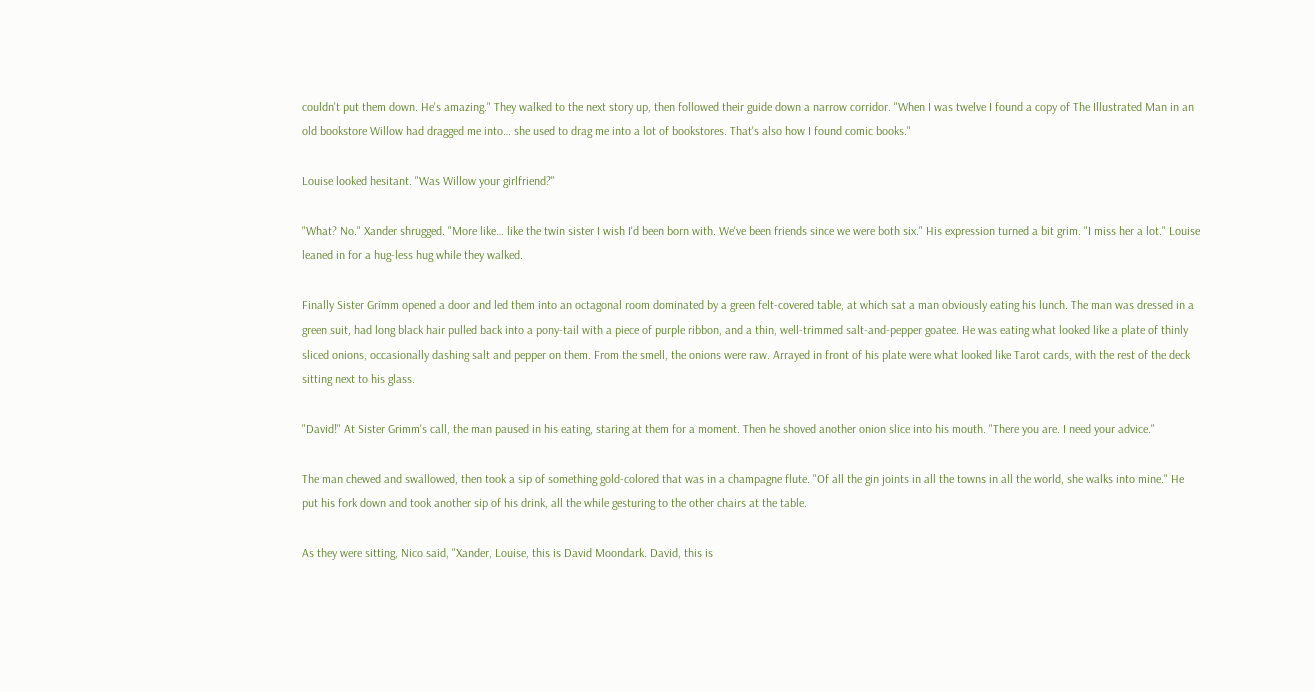couldn't put them down. He's amazing." They walked to the next story up, then followed their guide down a narrow corridor. "When I was twelve I found a copy of The Illustrated Man in an old bookstore Willow had dragged me into… she used to drag me into a lot of bookstores. That's also how I found comic books."

Louise looked hesitant. "Was Willow your girlfriend?"

"What? No." Xander shrugged. "More like… like the twin sister I wish I'd been born with. We've been friends since we were both six." His expression turned a bit grim. "I miss her a lot." Louise leaned in for a hug-less hug while they walked.

Finally Sister Grimm opened a door and led them into an octagonal room dominated by a green felt-covered table, at which sat a man obviously eating his lunch. The man was dressed in a green suit, had long black hair pulled back into a pony-tail with a piece of purple ribbon, and a thin, well-trimmed salt-and-pepper goatee. He was eating what looked like a plate of thinly sliced onions, occasionally dashing salt and pepper on them. From the smell, the onions were raw. Arrayed in front of his plate were what looked like Tarot cards, with the rest of the deck sitting next to his glass.

"David!" At Sister Grimm's call, the man paused in his eating, staring at them for a moment. Then he shoved another onion slice into his mouth. "There you are. I need your advice."

The man chewed and swallowed, then took a sip of something gold-colored that was in a champagne flute. "Of all the gin joints in all the towns in all the world, she walks into mine." He put his fork down and took another sip of his drink, all the while gesturing to the other chairs at the table.

As they were sitting, Nico said, "Xander, Louise, this is David Moondark. David, this is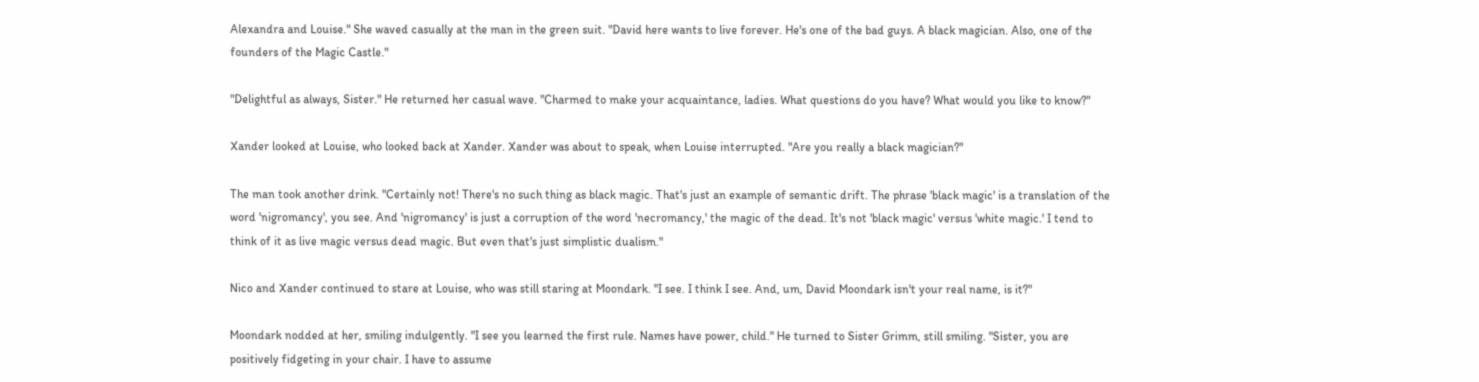Alexandra and Louise." She waved casually at the man in the green suit. "David here wants to live forever. He's one of the bad guys. A black magician. Also, one of the founders of the Magic Castle."

"Delightful as always, Sister." He returned her casual wave. "Charmed to make your acquaintance, ladies. What questions do you have? What would you like to know?"

Xander looked at Louise, who looked back at Xander. Xander was about to speak, when Louise interrupted. "Are you really a black magician?"

The man took another drink. "Certainly not! There's no such thing as black magic. That's just an example of semantic drift. The phrase 'black magic' is a translation of the word 'nigromancy', you see. And 'nigromancy' is just a corruption of the word 'necromancy,' the magic of the dead. It's not 'black magic' versus 'white magic.' I tend to think of it as live magic versus dead magic. But even that's just simplistic dualism."

Nico and Xander continued to stare at Louise, who was still staring at Moondark. "I see. I think I see. And, um, David Moondark isn't your real name, is it?"

Moondark nodded at her, smiling indulgently. "I see you learned the first rule. Names have power, child." He turned to Sister Grimm, still smiling. "Sister, you are positively fidgeting in your chair. I have to assume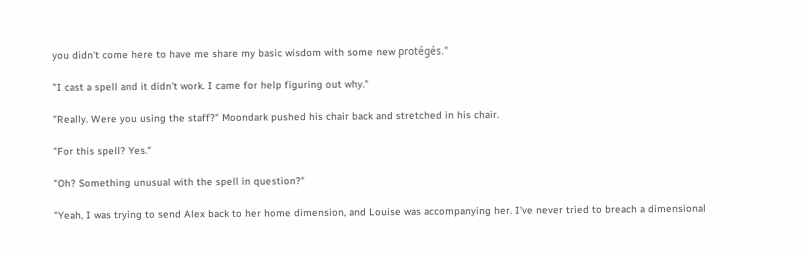you didn't come here to have me share my basic wisdom with some new protégés."

"I cast a spell and it didn't work. I came for help figuring out why."

"Really. Were you using the staff?" Moondark pushed his chair back and stretched in his chair.

"For this spell? Yes."

"Oh? Something unusual with the spell in question?"

"Yeah, I was trying to send Alex back to her home dimension, and Louise was accompanying her. I've never tried to breach a dimensional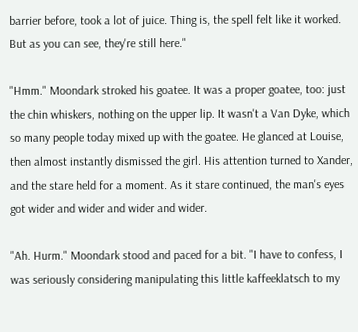barrier before, took a lot of juice. Thing is, the spell felt like it worked. But as you can see, they're still here."

"Hmm." Moondark stroked his goatee. It was a proper goatee, too: just the chin whiskers, nothing on the upper lip. It wasn't a Van Dyke, which so many people today mixed up with the goatee. He glanced at Louise, then almost instantly dismissed the girl. His attention turned to Xander, and the stare held for a moment. As it stare continued, the man's eyes got wider and wider and wider and wider.

"Ah. Hurm." Moondark stood and paced for a bit. "I have to confess, I was seriously considering manipulating this little kaffeeklatsch to my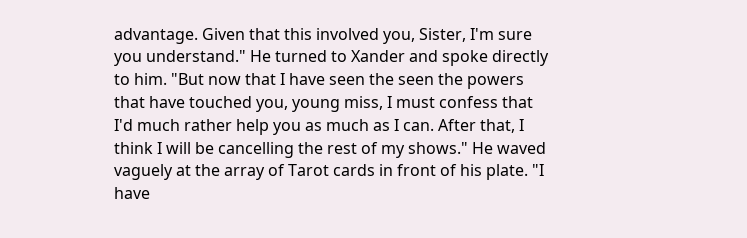advantage. Given that this involved you, Sister, I'm sure you understand." He turned to Xander and spoke directly to him. "But now that I have seen the seen the powers that have touched you, young miss, I must confess that I'd much rather help you as much as I can. After that, I think I will be cancelling the rest of my shows." He waved vaguely at the array of Tarot cards in front of his plate. "I have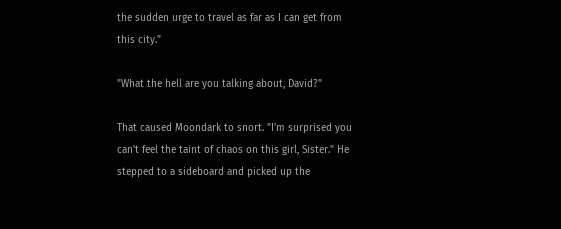the sudden urge to travel as far as I can get from this city."

"What the hell are you talking about, David?"

That caused Moondark to snort. "I'm surprised you can't feel the taint of chaos on this girl, Sister." He stepped to a sideboard and picked up the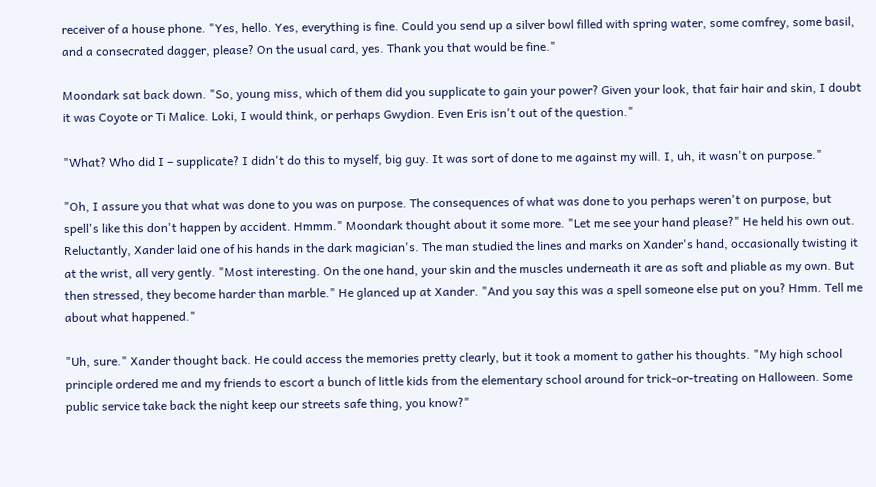receiver of a house phone. "Yes, hello. Yes, everything is fine. Could you send up a silver bowl filled with spring water, some comfrey, some basil, and a consecrated dagger, please? On the usual card, yes. Thank you that would be fine."

Moondark sat back down. "So, young miss, which of them did you supplicate to gain your power? Given your look, that fair hair and skin, I doubt it was Coyote or Ti Malice. Loki, I would think, or perhaps Gwydion. Even Eris isn't out of the question."

"What? Who did I – supplicate? I didn't do this to myself, big guy. It was sort of done to me against my will. I, uh, it wasn't on purpose."

"Oh, I assure you that what was done to you was on purpose. The consequences of what was done to you perhaps weren't on purpose, but spell's like this don't happen by accident. Hmmm." Moondark thought about it some more. "Let me see your hand please?" He held his own out. Reluctantly, Xander laid one of his hands in the dark magician's. The man studied the lines and marks on Xander's hand, occasionally twisting it at the wrist, all very gently. "Most interesting. On the one hand, your skin and the muscles underneath it are as soft and pliable as my own. But then stressed, they become harder than marble." He glanced up at Xander. "And you say this was a spell someone else put on you? Hmm. Tell me about what happened."

"Uh, sure." Xander thought back. He could access the memories pretty clearly, but it took a moment to gather his thoughts. "My high school principle ordered me and my friends to escort a bunch of little kids from the elementary school around for trick-or-treating on Halloween. Some public service take back the night keep our streets safe thing, you know?"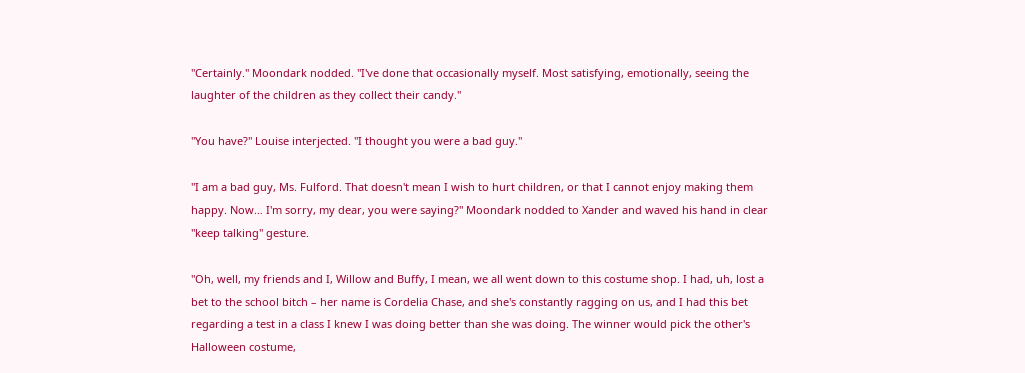"Certainly." Moondark nodded. "I've done that occasionally myself. Most satisfying, emotionally, seeing the laughter of the children as they collect their candy."

"You have?" Louise interjected. "I thought you were a bad guy."

"I am a bad guy, Ms. Fulford. That doesn't mean I wish to hurt children, or that I cannot enjoy making them happy. Now… I'm sorry, my dear, you were saying?" Moondark nodded to Xander and waved his hand in clear "keep talking" gesture.

"Oh, well, my friends and I, Willow and Buffy, I mean, we all went down to this costume shop. I had, uh, lost a bet to the school bitch – her name is Cordelia Chase, and she's constantly ragging on us, and I had this bet regarding a test in a class I knew I was doing better than she was doing. The winner would pick the other's Halloween costume,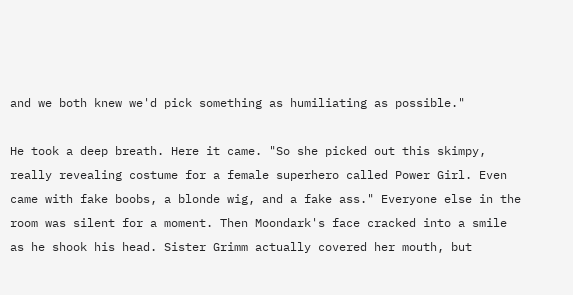and we both knew we'd pick something as humiliating as possible."

He took a deep breath. Here it came. "So she picked out this skimpy, really revealing costume for a female superhero called Power Girl. Even came with fake boobs, a blonde wig, and a fake ass." Everyone else in the room was silent for a moment. Then Moondark's face cracked into a smile as he shook his head. Sister Grimm actually covered her mouth, but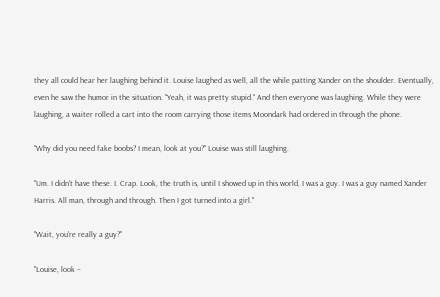they all could hear her laughing behind it. Louise laughed as well, all the while patting Xander on the shoulder. Eventually, even he saw the humor in the situation. "Yeah, it was pretty stupid." And then everyone was laughing. While they were laughing, a waiter rolled a cart into the room carrying those items Moondark had ordered in through the phone.

"Why did you need fake boobs? I mean, look at you?" Louise was still laughing.

"Um. I didn't have these. I. Crap. Look, the truth is, until I showed up in this world, I was a guy. I was a guy named Xander Harris. All man, through and through. Then I got turned into a girl."

"Wait, you're really a guy?"

"Louise, look –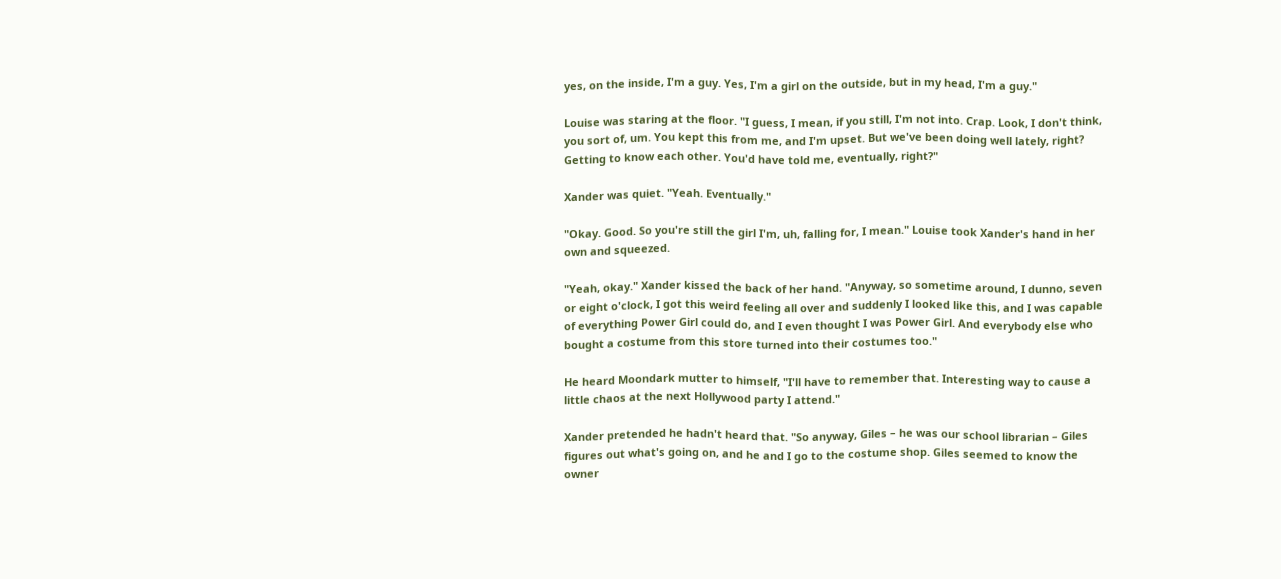yes, on the inside, I'm a guy. Yes, I'm a girl on the outside, but in my head, I'm a guy."

Louise was staring at the floor. "I guess, I mean, if you still, I'm not into. Crap. Look, I don't think, you sort of, um. You kept this from me, and I'm upset. But we've been doing well lately, right? Getting to know each other. You'd have told me, eventually, right?"

Xander was quiet. "Yeah. Eventually."

"Okay. Good. So you're still the girl I'm, uh, falling for, I mean." Louise took Xander's hand in her own and squeezed.

"Yeah, okay." Xander kissed the back of her hand. "Anyway, so sometime around, I dunno, seven or eight o'clock, I got this weird feeling all over and suddenly I looked like this, and I was capable of everything Power Girl could do, and I even thought I was Power Girl. And everybody else who bought a costume from this store turned into their costumes too."

He heard Moondark mutter to himself, "I'll have to remember that. Interesting way to cause a little chaos at the next Hollywood party I attend."

Xander pretended he hadn't heard that. "So anyway, Giles – he was our school librarian – Giles figures out what's going on, and he and I go to the costume shop. Giles seemed to know the owner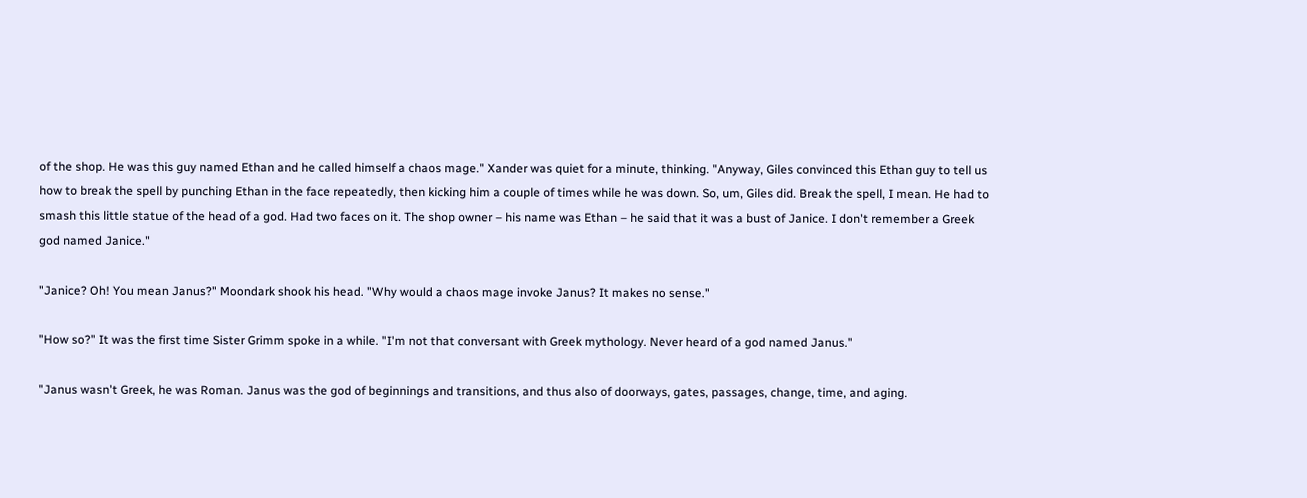of the shop. He was this guy named Ethan and he called himself a chaos mage." Xander was quiet for a minute, thinking. "Anyway, Giles convinced this Ethan guy to tell us how to break the spell by punching Ethan in the face repeatedly, then kicking him a couple of times while he was down. So, um, Giles did. Break the spell, I mean. He had to smash this little statue of the head of a god. Had two faces on it. The shop owner – his name was Ethan – he said that it was a bust of Janice. I don't remember a Greek god named Janice."

"Janice? Oh! You mean Janus?" Moondark shook his head. "Why would a chaos mage invoke Janus? It makes no sense."

"How so?" It was the first time Sister Grimm spoke in a while. "I'm not that conversant with Greek mythology. Never heard of a god named Janus."

"Janus wasn't Greek, he was Roman. Janus was the god of beginnings and transitions, and thus also of doorways, gates, passages, change, time, and aging.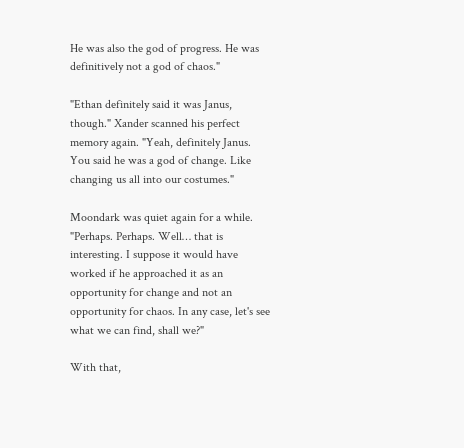He was also the god of progress. He was definitively not a god of chaos."

"Ethan definitely said it was Janus, though." Xander scanned his perfect memory again. "Yeah, definitely Janus. You said he was a god of change. Like changing us all into our costumes."

Moondark was quiet again for a while. "Perhaps. Perhaps. Well… that is interesting. I suppose it would have worked if he approached it as an opportunity for change and not an opportunity for chaos. In any case, let's see what we can find, shall we?"

With that,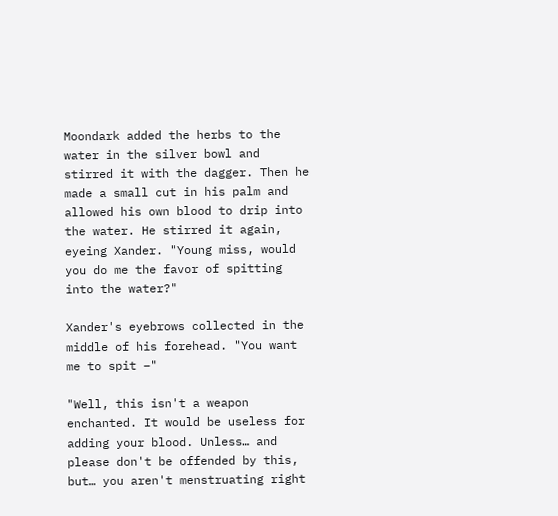Moondark added the herbs to the water in the silver bowl and stirred it with the dagger. Then he made a small cut in his palm and allowed his own blood to drip into the water. He stirred it again, eyeing Xander. "Young miss, would you do me the favor of spitting into the water?"

Xander's eyebrows collected in the middle of his forehead. "You want me to spit –"

"Well, this isn't a weapon enchanted. It would be useless for adding your blood. Unless… and please don't be offended by this, but… you aren't menstruating right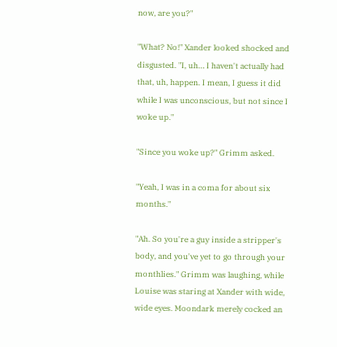now, are you?"

"What? No!" Xander looked shocked and disgusted. "I, uh… I haven't actually had that, uh, happen. I mean, I guess it did while I was unconscious, but not since I woke up."

"Since you woke up?" Grimm asked.

"Yeah, I was in a coma for about six months."

"Ah. So you're a guy inside a stripper's body, and you've yet to go through your monthlies." Grimm was laughing, while Louise was staring at Xander with wide, wide eyes. Moondark merely cocked an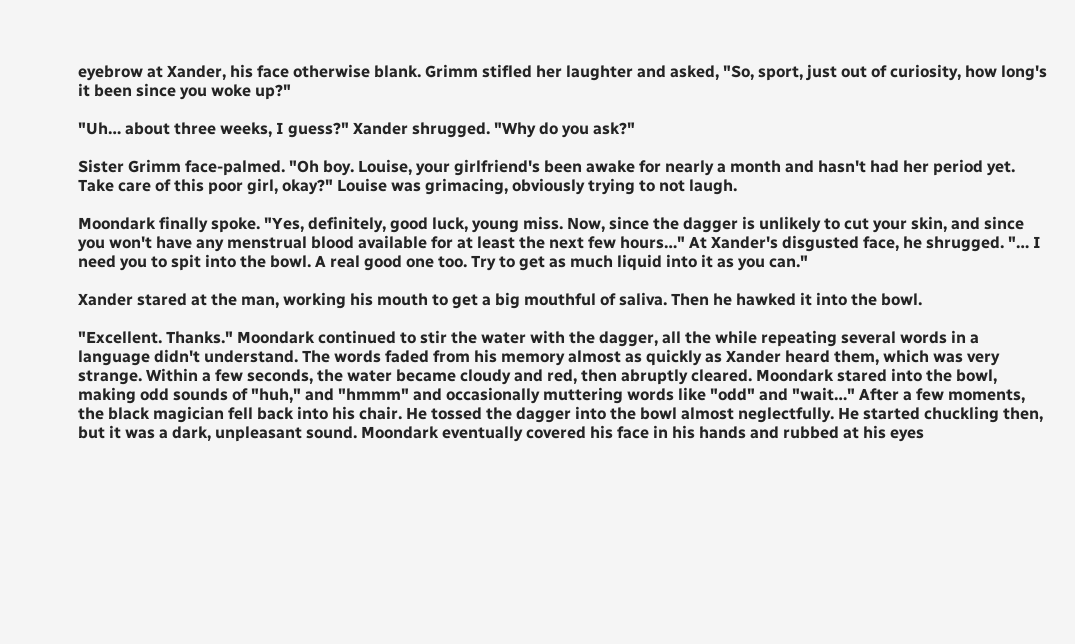eyebrow at Xander, his face otherwise blank. Grimm stifled her laughter and asked, "So, sport, just out of curiosity, how long's it been since you woke up?"

"Uh… about three weeks, I guess?" Xander shrugged. "Why do you ask?"

Sister Grimm face-palmed. "Oh boy. Louise, your girlfriend's been awake for nearly a month and hasn't had her period yet. Take care of this poor girl, okay?" Louise was grimacing, obviously trying to not laugh.

Moondark finally spoke. "Yes, definitely, good luck, young miss. Now, since the dagger is unlikely to cut your skin, and since you won't have any menstrual blood available for at least the next few hours…" At Xander's disgusted face, he shrugged. "… I need you to spit into the bowl. A real good one too. Try to get as much liquid into it as you can."

Xander stared at the man, working his mouth to get a big mouthful of saliva. Then he hawked it into the bowl.

"Excellent. Thanks." Moondark continued to stir the water with the dagger, all the while repeating several words in a language didn't understand. The words faded from his memory almost as quickly as Xander heard them, which was very strange. Within a few seconds, the water became cloudy and red, then abruptly cleared. Moondark stared into the bowl, making odd sounds of "huh," and "hmmm" and occasionally muttering words like "odd" and "wait…" After a few moments, the black magician fell back into his chair. He tossed the dagger into the bowl almost neglectfully. He started chuckling then, but it was a dark, unpleasant sound. Moondark eventually covered his face in his hands and rubbed at his eyes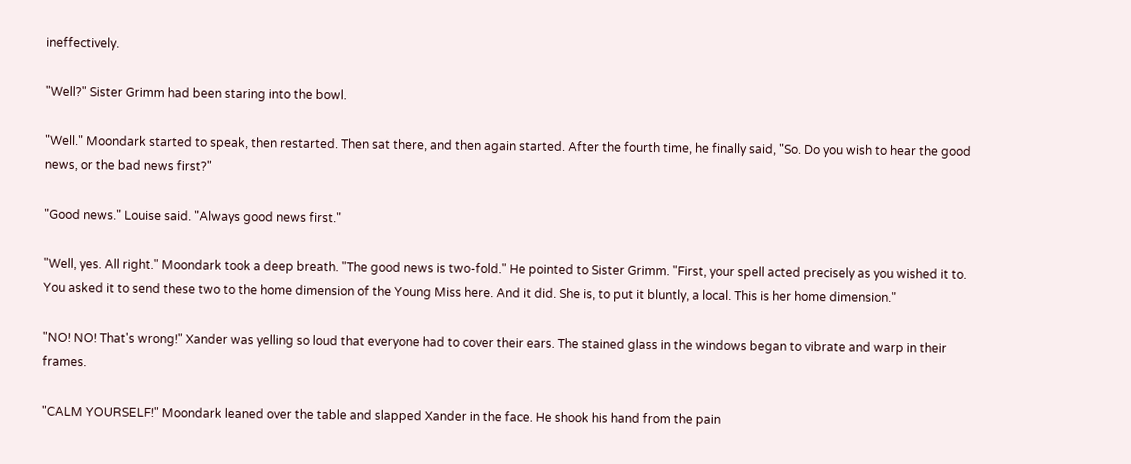ineffectively.

"Well?" Sister Grimm had been staring into the bowl.

"Well." Moondark started to speak, then restarted. Then sat there, and then again started. After the fourth time, he finally said, "So. Do you wish to hear the good news, or the bad news first?"

"Good news." Louise said. "Always good news first."

"Well, yes. All right." Moondark took a deep breath. "The good news is two-fold." He pointed to Sister Grimm. "First, your spell acted precisely as you wished it to. You asked it to send these two to the home dimension of the Young Miss here. And it did. She is, to put it bluntly, a local. This is her home dimension."

"NO! NO! That's wrong!" Xander was yelling so loud that everyone had to cover their ears. The stained glass in the windows began to vibrate and warp in their frames.

"CALM YOURSELF!" Moondark leaned over the table and slapped Xander in the face. He shook his hand from the pain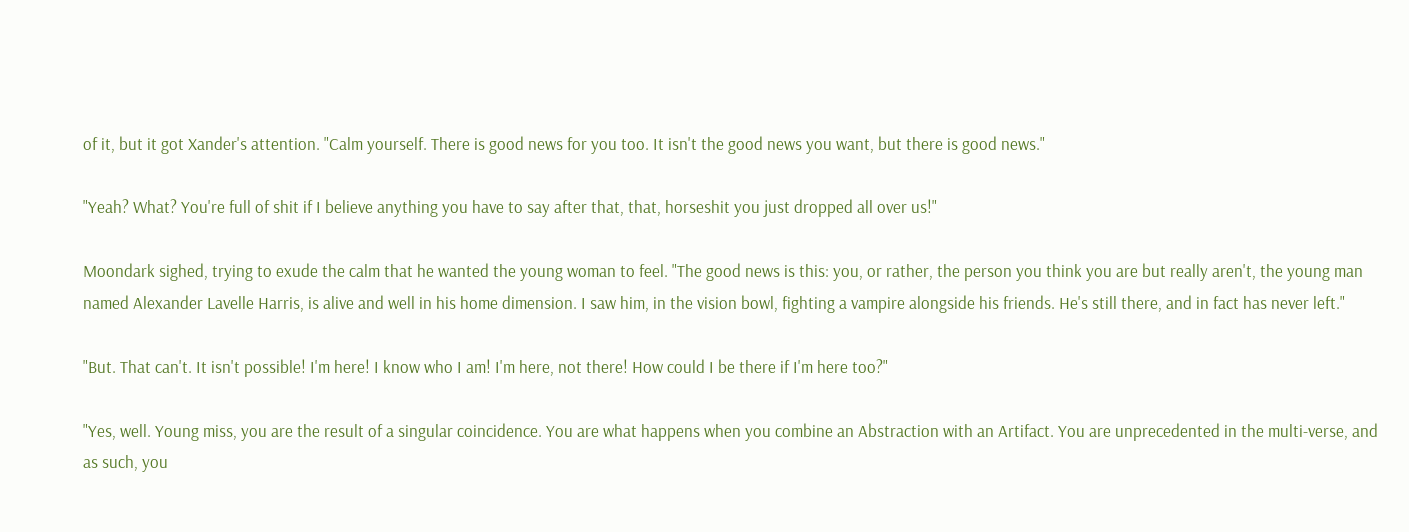of it, but it got Xander's attention. "Calm yourself. There is good news for you too. It isn't the good news you want, but there is good news."

"Yeah? What? You're full of shit if I believe anything you have to say after that, that, horseshit you just dropped all over us!"

Moondark sighed, trying to exude the calm that he wanted the young woman to feel. "The good news is this: you, or rather, the person you think you are but really aren't, the young man named Alexander Lavelle Harris, is alive and well in his home dimension. I saw him, in the vision bowl, fighting a vampire alongside his friends. He's still there, and in fact has never left."

"But. That can't. It isn't possible! I'm here! I know who I am! I'm here, not there! How could I be there if I'm here too?"

"Yes, well. Young miss, you are the result of a singular coincidence. You are what happens when you combine an Abstraction with an Artifact. You are unprecedented in the multi-verse, and as such, you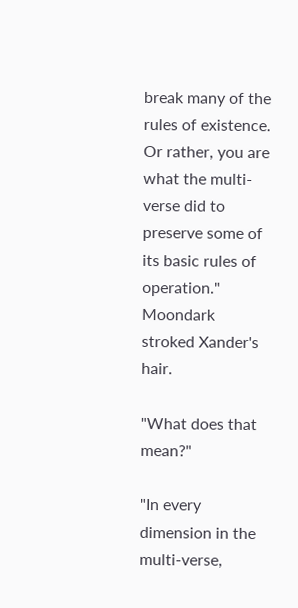break many of the rules of existence. Or rather, you are what the multi-verse did to preserve some of its basic rules of operation." Moondark stroked Xander's hair.

"What does that mean?"

"In every dimension in the multi-verse,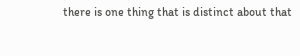there is one thing that is distinct about that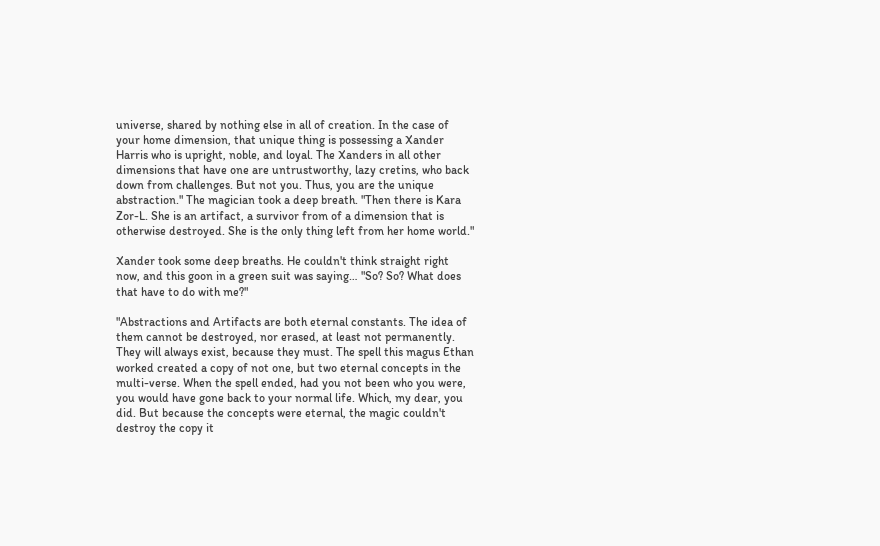universe, shared by nothing else in all of creation. In the case of your home dimension, that unique thing is possessing a Xander Harris who is upright, noble, and loyal. The Xanders in all other dimensions that have one are untrustworthy, lazy cretins, who back down from challenges. But not you. Thus, you are the unique abstraction." The magician took a deep breath. "Then there is Kara Zor-L. She is an artifact, a survivor from of a dimension that is otherwise destroyed. She is the only thing left from her home world."

Xander took some deep breaths. He couldn't think straight right now, and this goon in a green suit was saying… "So? So? What does that have to do with me?"

"Abstractions and Artifacts are both eternal constants. The idea of them cannot be destroyed, nor erased, at least not permanently. They will always exist, because they must. The spell this magus Ethan worked created a copy of not one, but two eternal concepts in the multi-verse. When the spell ended, had you not been who you were, you would have gone back to your normal life. Which, my dear, you did. But because the concepts were eternal, the magic couldn't destroy the copy it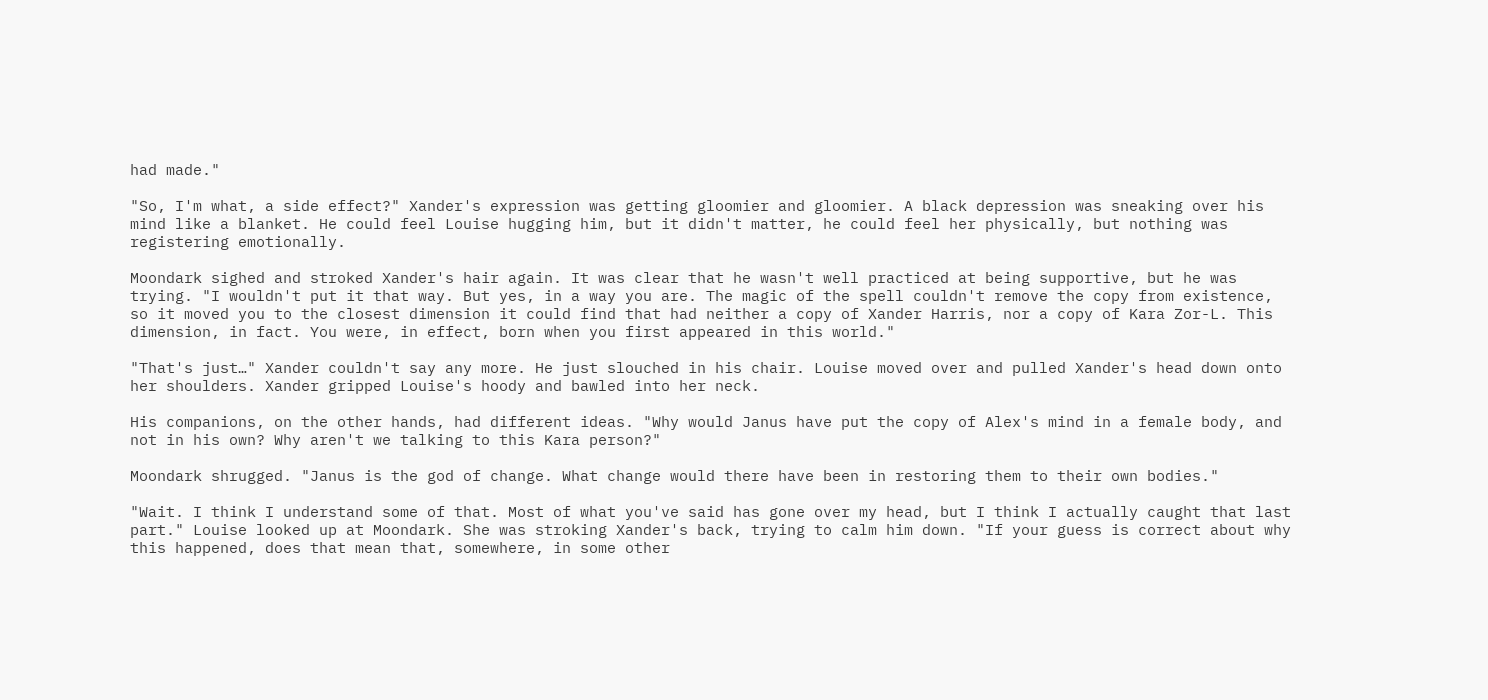had made."

"So, I'm what, a side effect?" Xander's expression was getting gloomier and gloomier. A black depression was sneaking over his mind like a blanket. He could feel Louise hugging him, but it didn't matter, he could feel her physically, but nothing was registering emotionally.

Moondark sighed and stroked Xander's hair again. It was clear that he wasn't well practiced at being supportive, but he was trying. "I wouldn't put it that way. But yes, in a way you are. The magic of the spell couldn't remove the copy from existence, so it moved you to the closest dimension it could find that had neither a copy of Xander Harris, nor a copy of Kara Zor-L. This dimension, in fact. You were, in effect, born when you first appeared in this world."

"That's just…" Xander couldn't say any more. He just slouched in his chair. Louise moved over and pulled Xander's head down onto her shoulders. Xander gripped Louise's hoody and bawled into her neck.

His companions, on the other hands, had different ideas. "Why would Janus have put the copy of Alex's mind in a female body, and not in his own? Why aren't we talking to this Kara person?"

Moondark shrugged. "Janus is the god of change. What change would there have been in restoring them to their own bodies."

"Wait. I think I understand some of that. Most of what you've said has gone over my head, but I think I actually caught that last part." Louise looked up at Moondark. She was stroking Xander's back, trying to calm him down. "If your guess is correct about why this happened, does that mean that, somewhere, in some other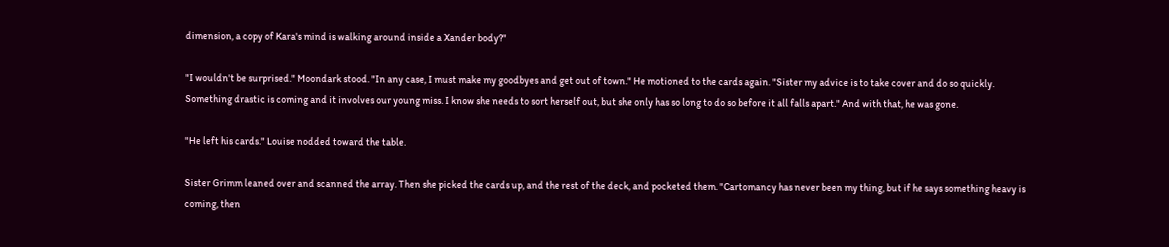dimension, a copy of Kara's mind is walking around inside a Xander body?"

"I wouldn't be surprised." Moondark stood. "In any case, I must make my goodbyes and get out of town." He motioned to the cards again. "Sister my advice is to take cover and do so quickly. Something drastic is coming and it involves our young miss. I know she needs to sort herself out, but she only has so long to do so before it all falls apart." And with that, he was gone.

"He left his cards." Louise nodded toward the table.

Sister Grimm leaned over and scanned the array. Then she picked the cards up, and the rest of the deck, and pocketed them. "Cartomancy has never been my thing, but if he says something heavy is coming, then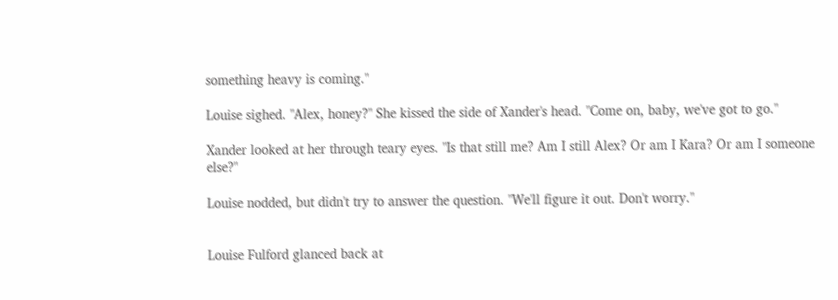something heavy is coming."

Louise sighed. "Alex, honey?" She kissed the side of Xander's head. "Come on, baby, we've got to go."

Xander looked at her through teary eyes. "Is that still me? Am I still Alex? Or am I Kara? Or am I someone else?"

Louise nodded, but didn't try to answer the question. "We'll figure it out. Don't worry."


Louise Fulford glanced back at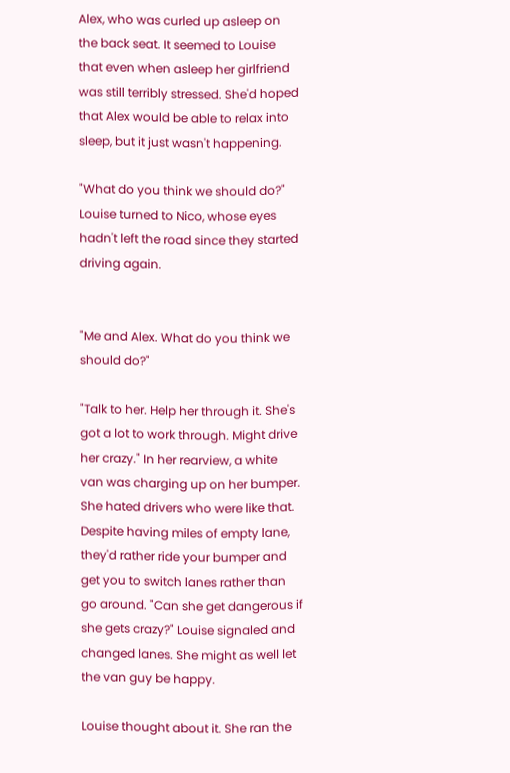Alex, who was curled up asleep on the back seat. It seemed to Louise that even when asleep her girlfriend was still terribly stressed. She'd hoped that Alex would be able to relax into sleep, but it just wasn't happening.

"What do you think we should do?" Louise turned to Nico, whose eyes hadn't left the road since they started driving again.


"Me and Alex. What do you think we should do?"

"Talk to her. Help her through it. She's got a lot to work through. Might drive her crazy." In her rearview, a white van was charging up on her bumper. She hated drivers who were like that. Despite having miles of empty lane, they'd rather ride your bumper and get you to switch lanes rather than go around. "Can she get dangerous if she gets crazy?" Louise signaled and changed lanes. She might as well let the van guy be happy.

Louise thought about it. She ran the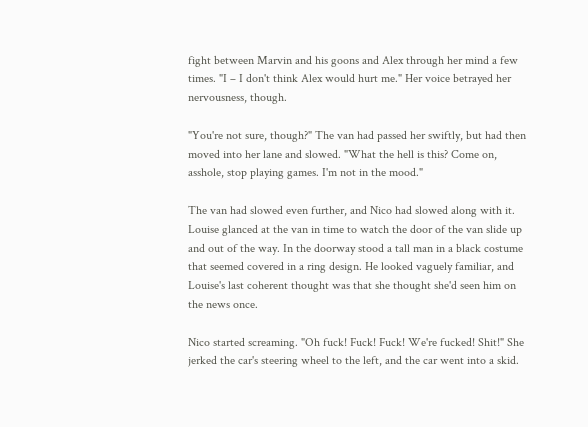fight between Marvin and his goons and Alex through her mind a few times. "I – I don't think Alex would hurt me." Her voice betrayed her nervousness, though.

"You're not sure, though?" The van had passed her swiftly, but had then moved into her lane and slowed. "What the hell is this? Come on, asshole, stop playing games. I'm not in the mood."

The van had slowed even further, and Nico had slowed along with it. Louise glanced at the van in time to watch the door of the van slide up and out of the way. In the doorway stood a tall man in a black costume that seemed covered in a ring design. He looked vaguely familiar, and Louise's last coherent thought was that she thought she'd seen him on the news once.

Nico started screaming. "Oh fuck! Fuck! Fuck! We're fucked! Shit!" She jerked the car's steering wheel to the left, and the car went into a skid.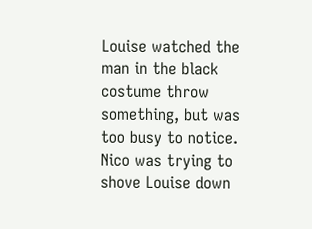Louise watched the man in the black costume throw something, but was too busy to notice. Nico was trying to shove Louise down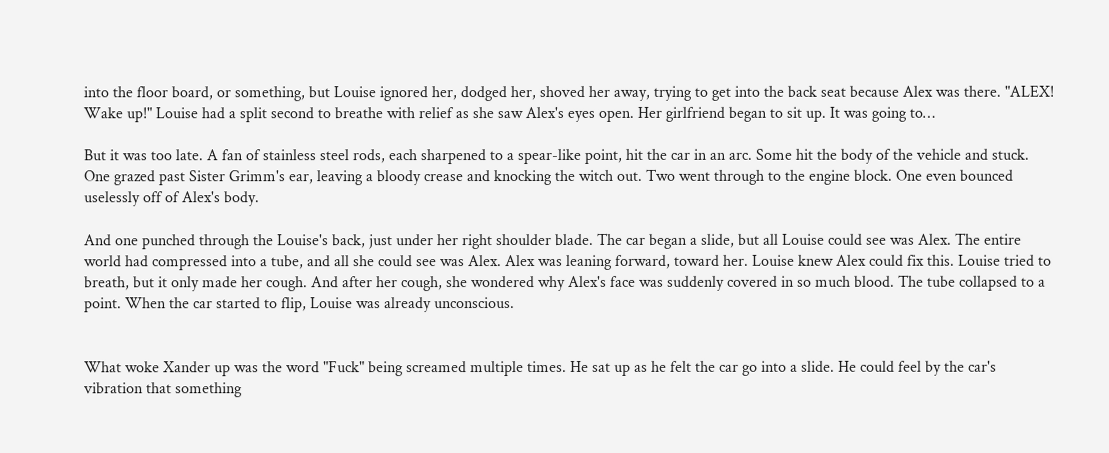into the floor board, or something, but Louise ignored her, dodged her, shoved her away, trying to get into the back seat because Alex was there. "ALEX! Wake up!" Louise had a split second to breathe with relief as she saw Alex's eyes open. Her girlfriend began to sit up. It was going to…

But it was too late. A fan of stainless steel rods, each sharpened to a spear-like point, hit the car in an arc. Some hit the body of the vehicle and stuck. One grazed past Sister Grimm's ear, leaving a bloody crease and knocking the witch out. Two went through to the engine block. One even bounced uselessly off of Alex's body.

And one punched through the Louise's back, just under her right shoulder blade. The car began a slide, but all Louise could see was Alex. The entire world had compressed into a tube, and all she could see was Alex. Alex was leaning forward, toward her. Louise knew Alex could fix this. Louise tried to breath, but it only made her cough. And after her cough, she wondered why Alex's face was suddenly covered in so much blood. The tube collapsed to a point. When the car started to flip, Louise was already unconscious.


What woke Xander up was the word "Fuck" being screamed multiple times. He sat up as he felt the car go into a slide. He could feel by the car's vibration that something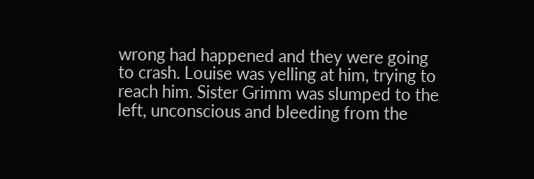wrong had happened and they were going to crash. Louise was yelling at him, trying to reach him. Sister Grimm was slumped to the left, unconscious and bleeding from the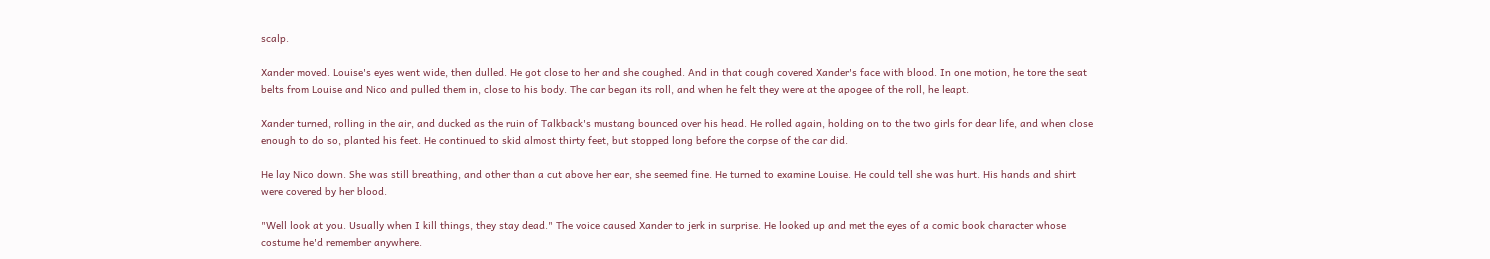scalp.

Xander moved. Louise's eyes went wide, then dulled. He got close to her and she coughed. And in that cough covered Xander's face with blood. In one motion, he tore the seat belts from Louise and Nico and pulled them in, close to his body. The car began its roll, and when he felt they were at the apogee of the roll, he leapt.

Xander turned, rolling in the air, and ducked as the ruin of Talkback's mustang bounced over his head. He rolled again, holding on to the two girls for dear life, and when close enough to do so, planted his feet. He continued to skid almost thirty feet, but stopped long before the corpse of the car did.

He lay Nico down. She was still breathing, and other than a cut above her ear, she seemed fine. He turned to examine Louise. He could tell she was hurt. His hands and shirt were covered by her blood.

"Well look at you. Usually when I kill things, they stay dead." The voice caused Xander to jerk in surprise. He looked up and met the eyes of a comic book character whose costume he'd remember anywhere.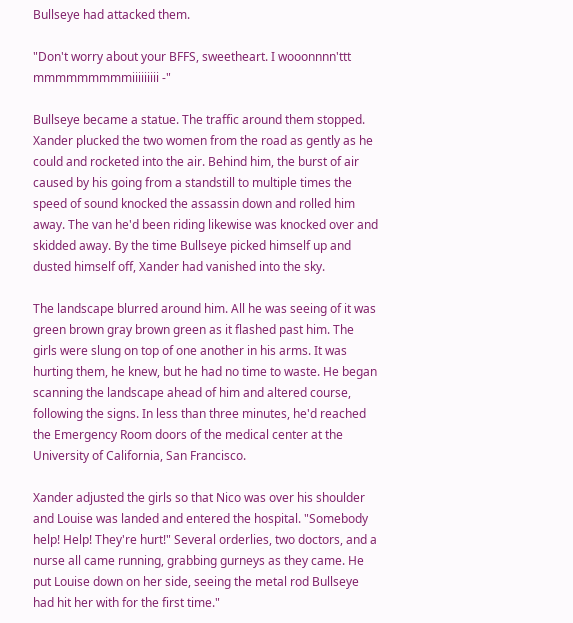Bullseye had attacked them.

"Don't worry about your BFFS, sweetheart. I wooonnnn'ttt mmmmmmmmmiiiiiiiii -"

Bullseye became a statue. The traffic around them stopped. Xander plucked the two women from the road as gently as he could and rocketed into the air. Behind him, the burst of air caused by his going from a standstill to multiple times the speed of sound knocked the assassin down and rolled him away. The van he'd been riding likewise was knocked over and skidded away. By the time Bullseye picked himself up and dusted himself off, Xander had vanished into the sky.

The landscape blurred around him. All he was seeing of it was green brown gray brown green as it flashed past him. The girls were slung on top of one another in his arms. It was hurting them, he knew, but he had no time to waste. He began scanning the landscape ahead of him and altered course, following the signs. In less than three minutes, he'd reached the Emergency Room doors of the medical center at the University of California, San Francisco.

Xander adjusted the girls so that Nico was over his shoulder and Louise was landed and entered the hospital. "Somebody help! Help! They're hurt!" Several orderlies, two doctors, and a nurse all came running, grabbing gurneys as they came. He put Louise down on her side, seeing the metal rod Bullseye had hit her with for the first time."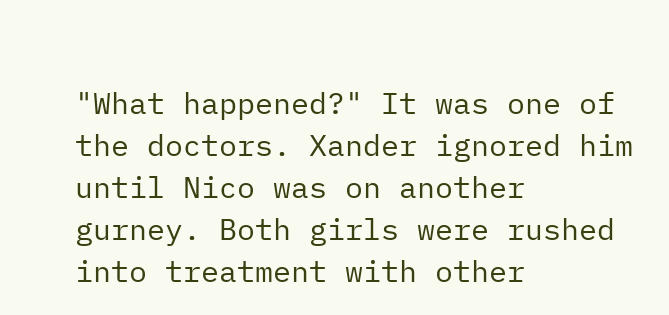"What happened?" It was one of the doctors. Xander ignored him until Nico was on another gurney. Both girls were rushed into treatment with other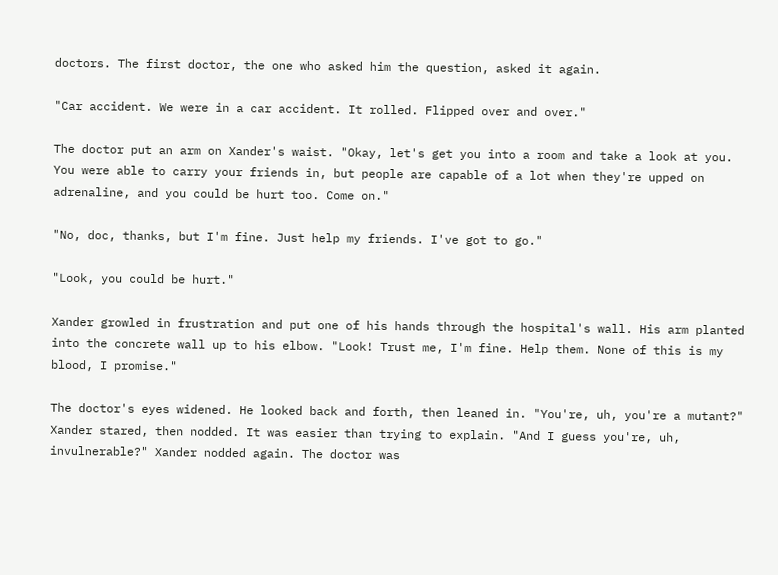doctors. The first doctor, the one who asked him the question, asked it again.

"Car accident. We were in a car accident. It rolled. Flipped over and over."

The doctor put an arm on Xander's waist. "Okay, let's get you into a room and take a look at you. You were able to carry your friends in, but people are capable of a lot when they're upped on adrenaline, and you could be hurt too. Come on."

"No, doc, thanks, but I'm fine. Just help my friends. I've got to go."

"Look, you could be hurt."

Xander growled in frustration and put one of his hands through the hospital's wall. His arm planted into the concrete wall up to his elbow. "Look! Trust me, I'm fine. Help them. None of this is my blood, I promise."

The doctor's eyes widened. He looked back and forth, then leaned in. "You're, uh, you're a mutant?" Xander stared, then nodded. It was easier than trying to explain. "And I guess you're, uh, invulnerable?" Xander nodded again. The doctor was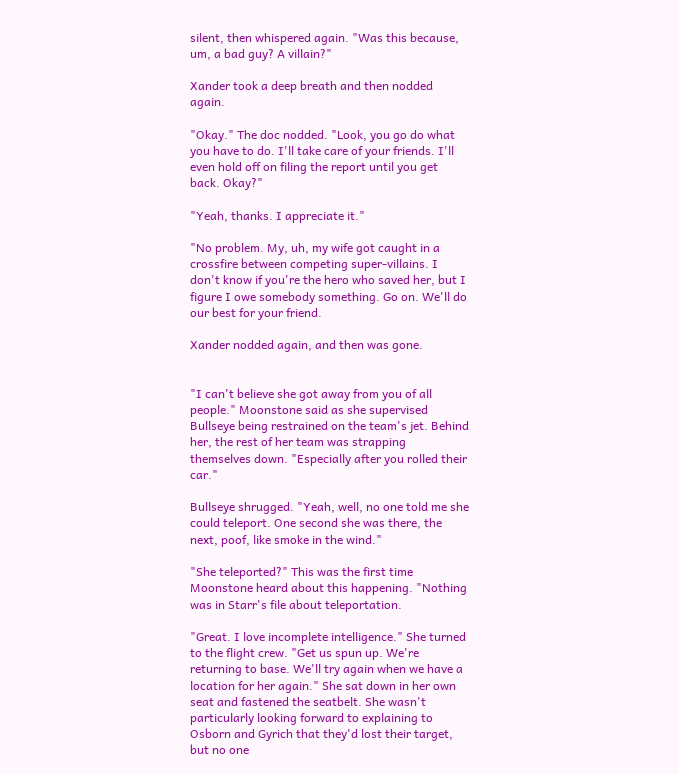silent, then whispered again. "Was this because, um, a bad guy? A villain?"

Xander took a deep breath and then nodded again.

"Okay." The doc nodded. "Look, you go do what you have to do. I'll take care of your friends. I'll even hold off on filing the report until you get back. Okay?"

"Yeah, thanks. I appreciate it."

"No problem. My, uh, my wife got caught in a crossfire between competing super-villains. I don't know if you're the hero who saved her, but I figure I owe somebody something. Go on. We'll do our best for your friend.

Xander nodded again, and then was gone.


"I can't believe she got away from you of all people." Moonstone said as she supervised Bullseye being restrained on the team's jet. Behind her, the rest of her team was strapping themselves down. "Especially after you rolled their car."

Bullseye shrugged. "Yeah, well, no one told me she could teleport. One second she was there, the next, poof, like smoke in the wind."

"She teleported?" This was the first time Moonstone heard about this happening. "Nothing was in Starr's file about teleportation.

"Great. I love incomplete intelligence." She turned to the flight crew. "Get us spun up. We're returning to base. We'll try again when we have a location for her again." She sat down in her own seat and fastened the seatbelt. She wasn't particularly looking forward to explaining to Osborn and Gyrich that they'd lost their target, but no one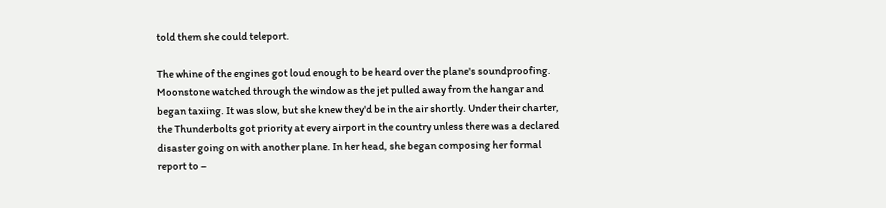told them she could teleport.

The whine of the engines got loud enough to be heard over the plane's soundproofing. Moonstone watched through the window as the jet pulled away from the hangar and began taxiing. It was slow, but she knew they'd be in the air shortly. Under their charter, the Thunderbolts got priority at every airport in the country unless there was a declared disaster going on with another plane. In her head, she began composing her formal report to –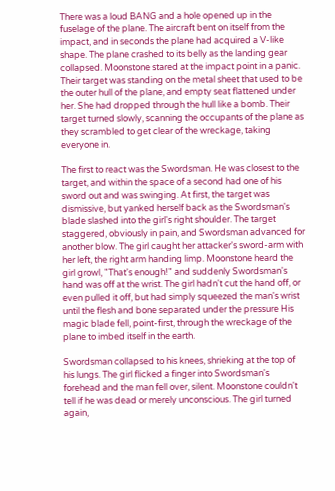There was a loud BANG and a hole opened up in the fuselage of the plane. The aircraft bent on itself from the impact, and in seconds the plane had acquired a V-like shape. The plane crashed to its belly as the landing gear collapsed. Moonstone stared at the impact point in a panic. Their target was standing on the metal sheet that used to be the outer hull of the plane, and empty seat flattened under her. She had dropped through the hull like a bomb. Their target turned slowly, scanning the occupants of the plane as they scrambled to get clear of the wreckage, taking everyone in.

The first to react was the Swordsman. He was closest to the target, and within the space of a second had one of his sword out and was swinging. At first, the target was dismissive, but yanked herself back as the Swordsman's blade slashed into the girl's right shoulder. The target staggered, obviously in pain, and Swordsman advanced for another blow. The girl caught her attacker's sword-arm with her left, the right arm handing limp. Moonstone heard the girl growl, "That's enough!" and suddenly Swordsman's hand was off at the wrist. The girl hadn't cut the hand off, or even pulled it off, but had simply squeezed the man's wrist until the flesh and bone separated under the pressure His magic blade fell, point-first, through the wreckage of the plane to imbed itself in the earth.

Swordsman collapsed to his knees, shrieking at the top of his lungs. The girl flicked a finger into Swordsman's forehead and the man fell over, silent. Moonstone couldn't tell if he was dead or merely unconscious. The girl turned again,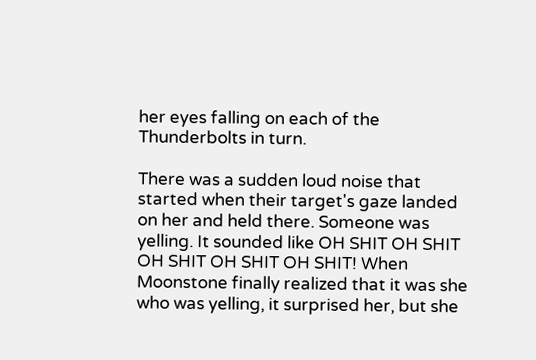her eyes falling on each of the Thunderbolts in turn.

There was a sudden loud noise that started when their target's gaze landed on her and held there. Someone was yelling. It sounded like OH SHIT OH SHIT OH SHIT OH SHIT OH SHIT! When Moonstone finally realized that it was she who was yelling, it surprised her, but she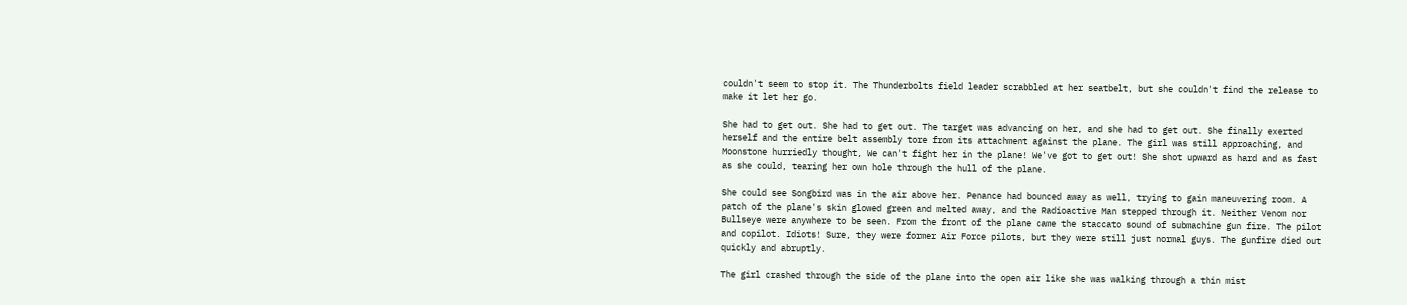couldn't seem to stop it. The Thunderbolts field leader scrabbled at her seatbelt, but she couldn't find the release to make it let her go.

She had to get out. She had to get out. The target was advancing on her, and she had to get out. She finally exerted herself and the entire belt assembly tore from its attachment against the plane. The girl was still approaching, and Moonstone hurriedly thought, We can't fight her in the plane! We've got to get out! She shot upward as hard and as fast as she could, tearing her own hole through the hull of the plane.

She could see Songbird was in the air above her. Penance had bounced away as well, trying to gain maneuvering room. A patch of the plane's skin glowed green and melted away, and the Radioactive Man stepped through it. Neither Venom nor Bullseye were anywhere to be seen. From the front of the plane came the staccato sound of submachine gun fire. The pilot and copilot. Idiots! Sure, they were former Air Force pilots, but they were still just normal guys. The gunfire died out quickly and abruptly.

The girl crashed through the side of the plane into the open air like she was walking through a thin mist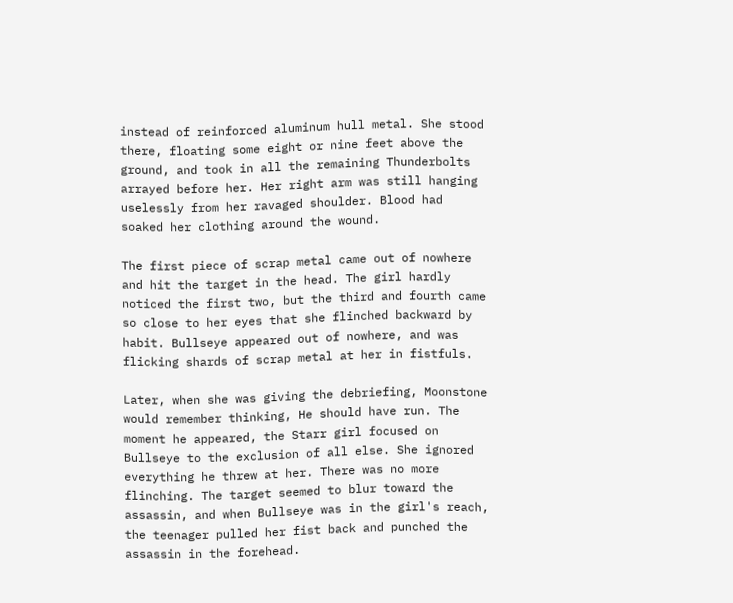instead of reinforced aluminum hull metal. She stood there, floating some eight or nine feet above the ground, and took in all the remaining Thunderbolts arrayed before her. Her right arm was still hanging uselessly from her ravaged shoulder. Blood had soaked her clothing around the wound.

The first piece of scrap metal came out of nowhere and hit the target in the head. The girl hardly noticed the first two, but the third and fourth came so close to her eyes that she flinched backward by habit. Bullseye appeared out of nowhere, and was flicking shards of scrap metal at her in fistfuls.

Later, when she was giving the debriefing, Moonstone would remember thinking, He should have run. The moment he appeared, the Starr girl focused on Bullseye to the exclusion of all else. She ignored everything he threw at her. There was no more flinching. The target seemed to blur toward the assassin, and when Bullseye was in the girl's reach, the teenager pulled her fist back and punched the assassin in the forehead.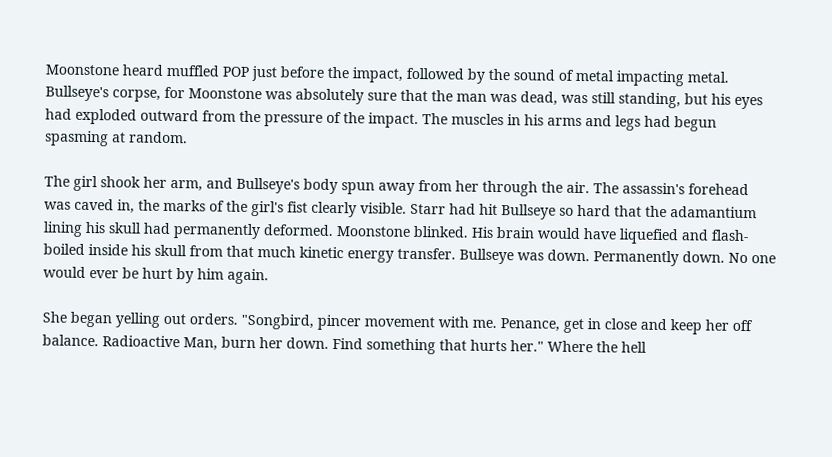Moonstone heard muffled POP just before the impact, followed by the sound of metal impacting metal. Bullseye's corpse, for Moonstone was absolutely sure that the man was dead, was still standing, but his eyes had exploded outward from the pressure of the impact. The muscles in his arms and legs had begun spasming at random.

The girl shook her arm, and Bullseye's body spun away from her through the air. The assassin's forehead was caved in, the marks of the girl's fist clearly visible. Starr had hit Bullseye so hard that the adamantium lining his skull had permanently deformed. Moonstone blinked. His brain would have liquefied and flash-boiled inside his skull from that much kinetic energy transfer. Bullseye was down. Permanently down. No one would ever be hurt by him again.

She began yelling out orders. "Songbird, pincer movement with me. Penance, get in close and keep her off balance. Radioactive Man, burn her down. Find something that hurts her." Where the hell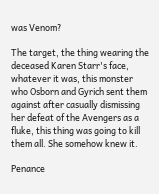was Venom?

The target, the thing wearing the deceased Karen Starr's face, whatever it was, this monster who Osborn and Gyrich sent them against after casually dismissing her defeat of the Avengers as a fluke, this thing was going to kill them all. She somehow knew it.

Penance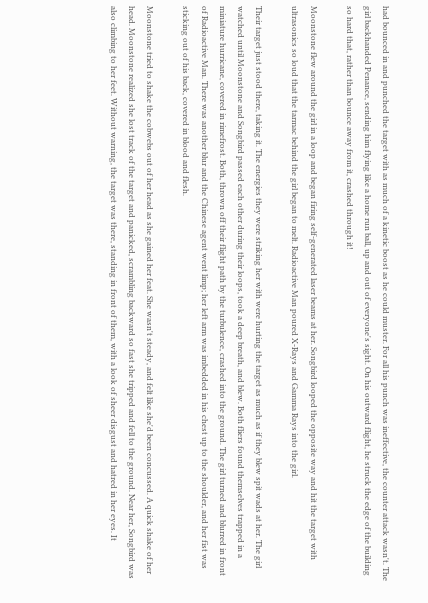had bounced in and punched the target with as much of a kinetic boost as he could muster. For all his punch was ineffective, the counter attack wasn't. The girl backhanded Penance, sending him flying like a home run ball, up and out of everyone's sight. On his outward flight, he struck the edge of the building so hard that, rather than bounce away from it, crashed through it!

Moonstone flew around the girl in a loop and began firing self-generated laser beams at her. Songbird looped the opposite way and hit the target with ultrasonics so loud that the tarmac behind the girl began to melt. Radioactive Man poured X-Rays and Gamma Rays into the girl.

Their target just stood there, taking it. The energies they were striking her with were hurting the target as much as if they blew spit wads at her. The girl watched until Moonstone and Songbird passed each other during their loops, took a deep breath, and blew. Both fliers found themselves trapped in a miniature hurricane, covered in rimefrost. Both, thrown off their flight path by the turbulence, crashed into the ground. The girl turned and blurred in front of Radioactive Man. There was another blur and the Chinese agent went limp; her left arm was imbedded in his chest up to the shoulder, and her fist was sticking out of his back, covered in blood and flesh.

Moonstone tried to shake the cobwebs out of her head as she gained her feat. She wasn't steady, and felt like she'd been concussed. A quick shake of her head. Moonstone realized she lost track of the target and panicked, scrambling backward so fast she tripped and fell to the ground. Near her, Songbird was also climbing to her feet. Without warning, the target was there, standing in front of them, with a look of sheer disgust and hatred in her eyes. It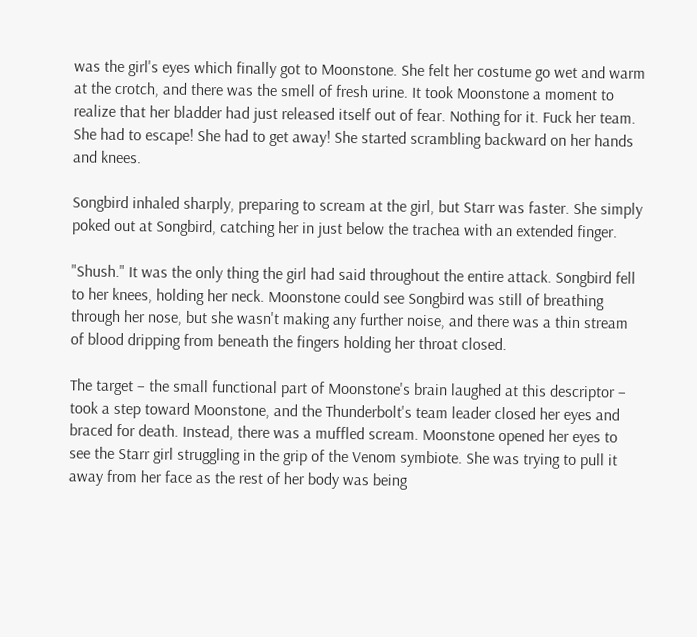was the girl's eyes which finally got to Moonstone. She felt her costume go wet and warm at the crotch, and there was the smell of fresh urine. It took Moonstone a moment to realize that her bladder had just released itself out of fear. Nothing for it. Fuck her team. She had to escape! She had to get away! She started scrambling backward on her hands and knees.

Songbird inhaled sharply, preparing to scream at the girl, but Starr was faster. She simply poked out at Songbird, catching her in just below the trachea with an extended finger.

"Shush." It was the only thing the girl had said throughout the entire attack. Songbird fell to her knees, holding her neck. Moonstone could see Songbird was still of breathing through her nose, but she wasn't making any further noise, and there was a thin stream of blood dripping from beneath the fingers holding her throat closed.

The target – the small functional part of Moonstone's brain laughed at this descriptor – took a step toward Moonstone, and the Thunderbolt's team leader closed her eyes and braced for death. Instead, there was a muffled scream. Moonstone opened her eyes to see the Starr girl struggling in the grip of the Venom symbiote. She was trying to pull it away from her face as the rest of her body was being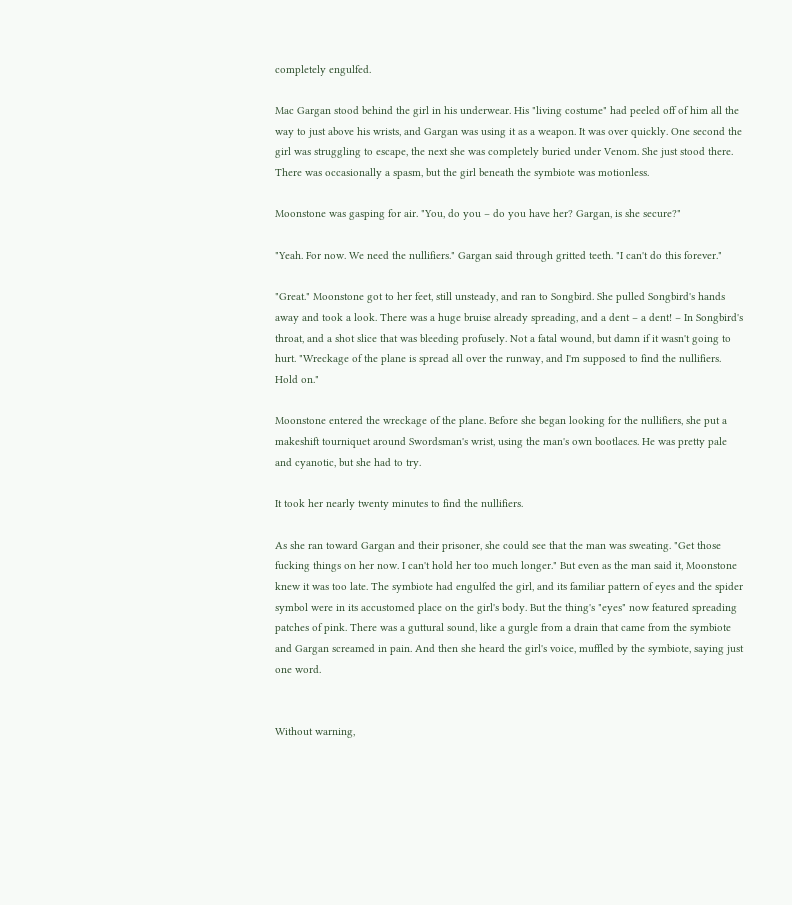completely engulfed.

Mac Gargan stood behind the girl in his underwear. His "living costume" had peeled off of him all the way to just above his wrists, and Gargan was using it as a weapon. It was over quickly. One second the girl was struggling to escape, the next she was completely buried under Venom. She just stood there. There was occasionally a spasm, but the girl beneath the symbiote was motionless.

Moonstone was gasping for air. "You, do you – do you have her? Gargan, is she secure?"

"Yeah. For now. We need the nullifiers." Gargan said through gritted teeth. "I can't do this forever."

"Great." Moonstone got to her feet, still unsteady, and ran to Songbird. She pulled Songbird's hands away and took a look. There was a huge bruise already spreading, and a dent – a dent! – In Songbird's throat, and a shot slice that was bleeding profusely. Not a fatal wound, but damn if it wasn't going to hurt. "Wreckage of the plane is spread all over the runway, and I'm supposed to find the nullifiers. Hold on."

Moonstone entered the wreckage of the plane. Before she began looking for the nullifiers, she put a makeshift tourniquet around Swordsman's wrist, using the man's own bootlaces. He was pretty pale and cyanotic, but she had to try.

It took her nearly twenty minutes to find the nullifiers.

As she ran toward Gargan and their prisoner, she could see that the man was sweating. "Get those fucking things on her now. I can't hold her too much longer." But even as the man said it, Moonstone knew it was too late. The symbiote had engulfed the girl, and its familiar pattern of eyes and the spider symbol were in its accustomed place on the girl's body. But the thing's "eyes" now featured spreading patches of pink. There was a guttural sound, like a gurgle from a drain that came from the symbiote and Gargan screamed in pain. And then she heard the girl's voice, muffled by the symbiote, saying just one word.


Without warning,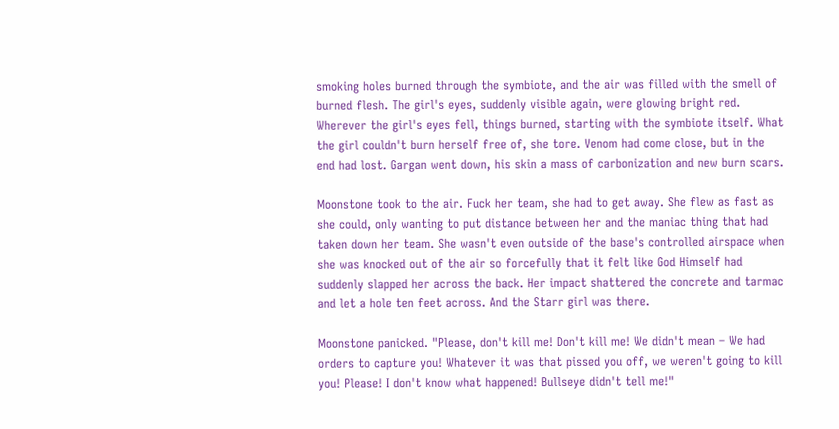smoking holes burned through the symbiote, and the air was filled with the smell of burned flesh. The girl's eyes, suddenly visible again, were glowing bright red. Wherever the girl's eyes fell, things burned, starting with the symbiote itself. What the girl couldn't burn herself free of, she tore. Venom had come close, but in the end had lost. Gargan went down, his skin a mass of carbonization and new burn scars.

Moonstone took to the air. Fuck her team, she had to get away. She flew as fast as she could, only wanting to put distance between her and the maniac thing that had taken down her team. She wasn't even outside of the base's controlled airspace when she was knocked out of the air so forcefully that it felt like God Himself had suddenly slapped her across the back. Her impact shattered the concrete and tarmac and let a hole ten feet across. And the Starr girl was there.

Moonstone panicked. "Please, don't kill me! Don't kill me! We didn't mean – We had orders to capture you! Whatever it was that pissed you off, we weren't going to kill you! Please! I don't know what happened! Bullseye didn't tell me!"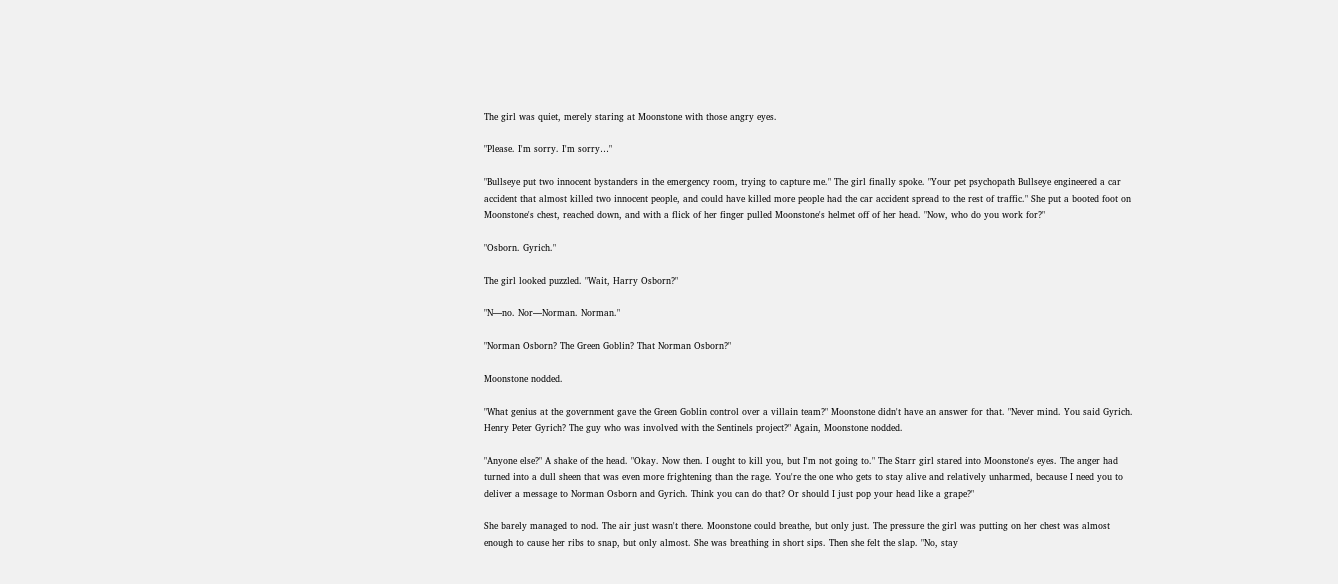The girl was quiet, merely staring at Moonstone with those angry eyes.

"Please. I'm sorry. I'm sorry…"

"Bullseye put two innocent bystanders in the emergency room, trying to capture me." The girl finally spoke. "Your pet psychopath Bullseye engineered a car accident that almost killed two innocent people, and could have killed more people had the car accident spread to the rest of traffic." She put a booted foot on Moonstone's chest, reached down, and with a flick of her finger pulled Moonstone's helmet off of her head. "Now, who do you work for?"

"Osborn. Gyrich."

The girl looked puzzled. "Wait, Harry Osborn?"

"N—no. Nor—Norman. Norman."

"Norman Osborn? The Green Goblin? That Norman Osborn?"

Moonstone nodded.

"What genius at the government gave the Green Goblin control over a villain team?" Moonstone didn't have an answer for that. "Never mind. You said Gyrich. Henry Peter Gyrich? The guy who was involved with the Sentinels project?" Again, Moonstone nodded.

"Anyone else?" A shake of the head. "Okay. Now then. I ought to kill you, but I'm not going to." The Starr girl stared into Moonstone's eyes. The anger had turned into a dull sheen that was even more frightening than the rage. You're the one who gets to stay alive and relatively unharmed, because I need you to deliver a message to Norman Osborn and Gyrich. Think you can do that? Or should I just pop your head like a grape?"

She barely managed to nod. The air just wasn't there. Moonstone could breathe, but only just. The pressure the girl was putting on her chest was almost enough to cause her ribs to snap, but only almost. She was breathing in short sips. Then she felt the slap. "No, stay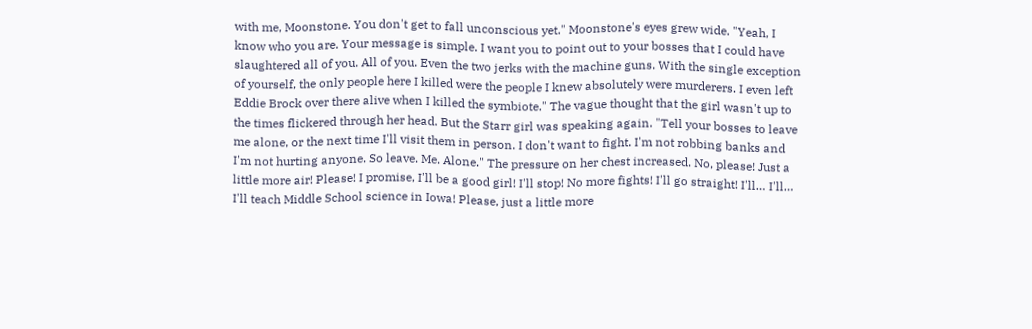with me, Moonstone. You don't get to fall unconscious yet." Moonstone's eyes grew wide. "Yeah, I know who you are. Your message is simple. I want you to point out to your bosses that I could have slaughtered all of you. All of you. Even the two jerks with the machine guns. With the single exception of yourself, the only people here I killed were the people I knew absolutely were murderers. I even left Eddie Brock over there alive when I killed the symbiote." The vague thought that the girl wasn't up to the times flickered through her head. But the Starr girl was speaking again. "Tell your bosses to leave me alone, or the next time I'll visit them in person. I don't want to fight. I'm not robbing banks and I'm not hurting anyone. So leave. Me. Alone." The pressure on her chest increased. No, please! Just a little more air! Please! I promise, I'll be a good girl! I'll stop! No more fights! I'll go straight! I'll… I'll… I'll teach Middle School science in Iowa! Please, just a little more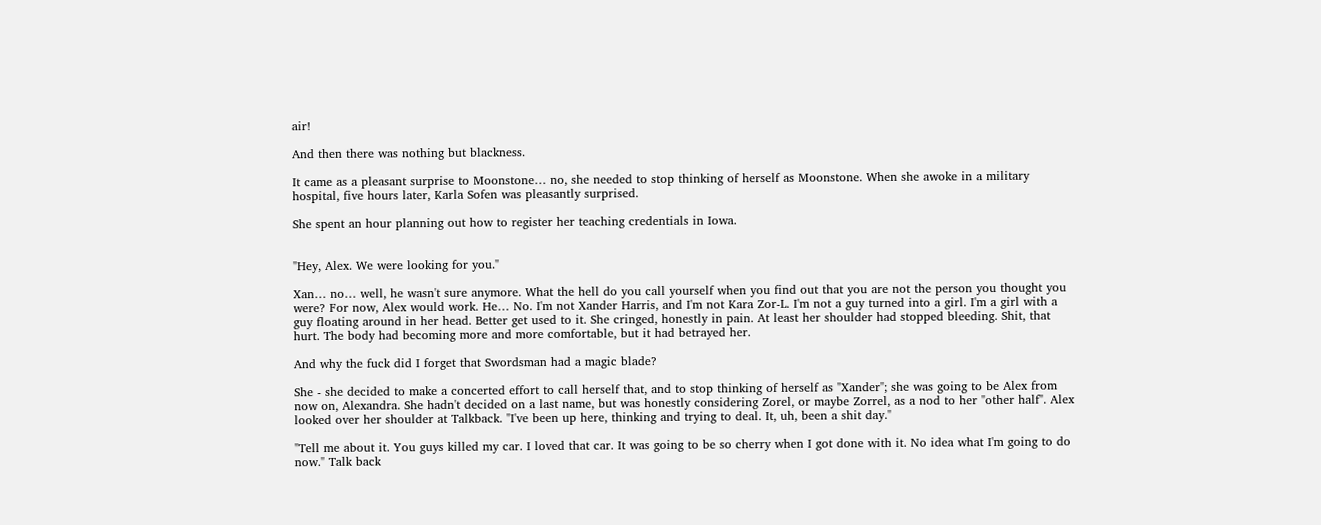air!

And then there was nothing but blackness.

It came as a pleasant surprise to Moonstone… no, she needed to stop thinking of herself as Moonstone. When she awoke in a military hospital, five hours later, Karla Sofen was pleasantly surprised.

She spent an hour planning out how to register her teaching credentials in Iowa.


"Hey, Alex. We were looking for you."

Xan… no… well, he wasn't sure anymore. What the hell do you call yourself when you find out that you are not the person you thought you were? For now, Alex would work. He… No. I'm not Xander Harris, and I'm not Kara Zor-L. I'm not a guy turned into a girl. I'm a girl with a guy floating around in her head. Better get used to it. She cringed, honestly in pain. At least her shoulder had stopped bleeding. Shit, that hurt. The body had becoming more and more comfortable, but it had betrayed her.

And why the fuck did I forget that Swordsman had a magic blade?

She - she decided to make a concerted effort to call herself that, and to stop thinking of herself as "Xander"; she was going to be Alex from now on, Alexandra. She hadn't decided on a last name, but was honestly considering Zorel, or maybe Zorrel, as a nod to her "other half". Alex looked over her shoulder at Talkback. "I've been up here, thinking and trying to deal. It, uh, been a shit day."

"Tell me about it. You guys killed my car. I loved that car. It was going to be so cherry when I got done with it. No idea what I'm going to do now." Talk back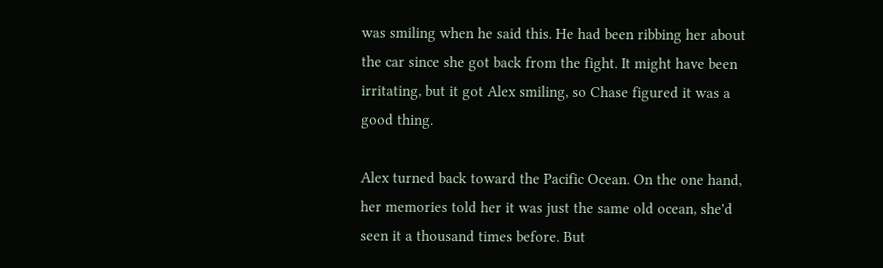was smiling when he said this. He had been ribbing her about the car since she got back from the fight. It might have been irritating, but it got Alex smiling, so Chase figured it was a good thing.

Alex turned back toward the Pacific Ocean. On the one hand, her memories told her it was just the same old ocean, she'd seen it a thousand times before. But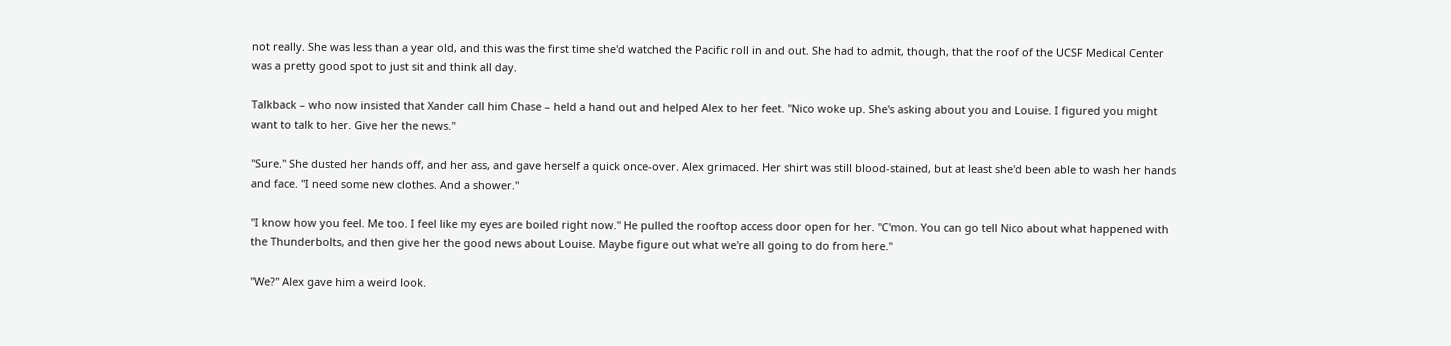not really. She was less than a year old, and this was the first time she'd watched the Pacific roll in and out. She had to admit, though, that the roof of the UCSF Medical Center was a pretty good spot to just sit and think all day.

Talkback – who now insisted that Xander call him Chase – held a hand out and helped Alex to her feet. "Nico woke up. She's asking about you and Louise. I figured you might want to talk to her. Give her the news."

"Sure." She dusted her hands off, and her ass, and gave herself a quick once-over. Alex grimaced. Her shirt was still blood-stained, but at least she'd been able to wash her hands and face. "I need some new clothes. And a shower."

"I know how you feel. Me too. I feel like my eyes are boiled right now." He pulled the rooftop access door open for her. "C'mon. You can go tell Nico about what happened with the Thunderbolts, and then give her the good news about Louise. Maybe figure out what we're all going to do from here."

"We?" Alex gave him a weird look.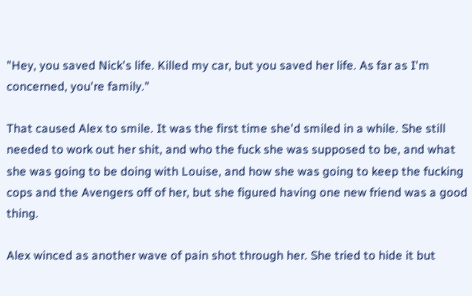"Hey, you saved Nick's life. Killed my car, but you saved her life. As far as I'm concerned, you're family."

That caused Alex to smile. It was the first time she'd smiled in a while. She still needed to work out her shit, and who the fuck she was supposed to be, and what she was going to be doing with Louise, and how she was going to keep the fucking cops and the Avengers off of her, but she figured having one new friend was a good thing.

Alex winced as another wave of pain shot through her. She tried to hide it but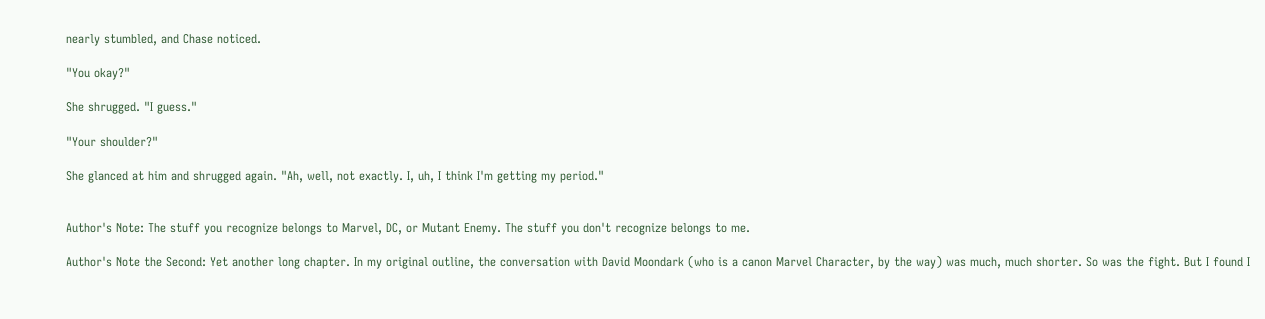nearly stumbled, and Chase noticed.

"You okay?"

She shrugged. "I guess."

"Your shoulder?"

She glanced at him and shrugged again. "Ah, well, not exactly. I, uh, I think I'm getting my period."


Author's Note: The stuff you recognize belongs to Marvel, DC, or Mutant Enemy. The stuff you don't recognize belongs to me.

Author's Note the Second: Yet another long chapter. In my original outline, the conversation with David Moondark (who is a canon Marvel Character, by the way) was much, much shorter. So was the fight. But I found I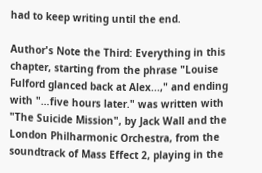had to keep writing until the end.

Author's Note the Third: Everything in this chapter, starting from the phrase "Louise Fulford glanced back at Alex...," and ending with "…five hours later." was written with "The Suicide Mission", by Jack Wall and the London Philharmonic Orchestra, from the soundtrack of Mass Effect 2, playing in the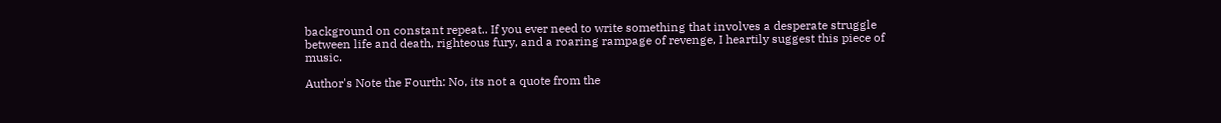background on constant repeat.. If you ever need to write something that involves a desperate struggle between life and death, righteous fury, and a roaring rampage of revenge, I heartily suggest this piece of music.

Author's Note the Fourth: No, its not a quote from the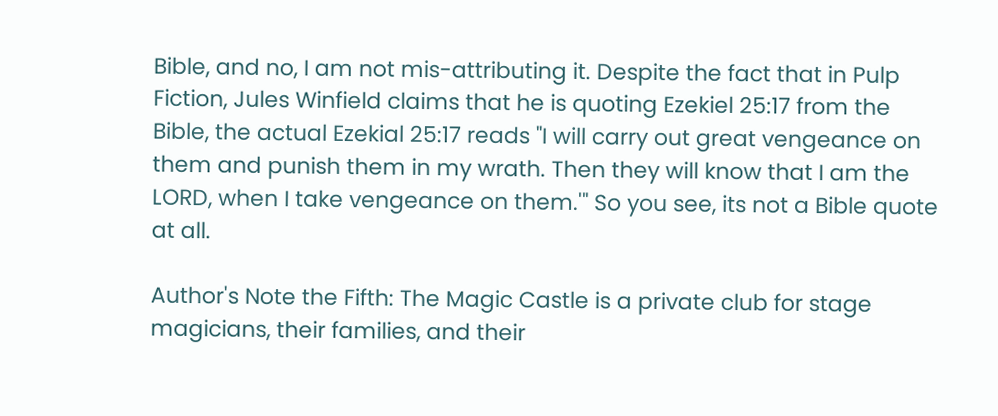Bible, and no, I am not mis-attributing it. Despite the fact that in Pulp Fiction, Jules Winfield claims that he is quoting Ezekiel 25:17 from the Bible, the actual Ezekial 25:17 reads "I will carry out great vengeance on them and punish them in my wrath. Then they will know that I am the LORD, when I take vengeance on them.'" So you see, its not a Bible quote at all.

Author's Note the Fifth: The Magic Castle is a private club for stage magicians, their families, and their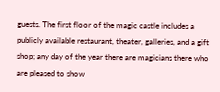guests. The first floor of the magic castle includes a publicly available restaurant, theater, galleries, and a gift shop; any day of the year there are magicians there who are pleased to show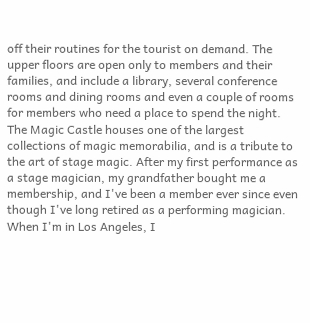off their routines for the tourist on demand. The upper floors are open only to members and their families, and include a library, several conference rooms and dining rooms and even a couple of rooms for members who need a place to spend the night. The Magic Castle houses one of the largest collections of magic memorabilia, and is a tribute to the art of stage magic. After my first performance as a stage magician, my grandfather bought me a membership, and I've been a member ever since even though I've long retired as a performing magician. When I'm in Los Angeles, I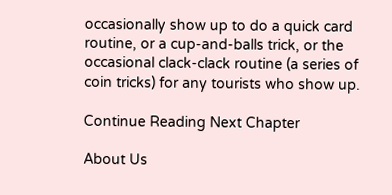occasionally show up to do a quick card routine, or a cup-and-balls trick, or the occasional clack-clack routine (a series of coin tricks) for any tourists who show up.

Continue Reading Next Chapter

About Us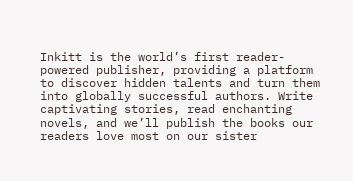Inkitt is the world’s first reader-powered publisher, providing a platform to discover hidden talents and turn them into globally successful authors. Write captivating stories, read enchanting novels, and we’ll publish the books our readers love most on our sister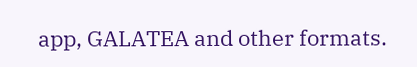app, GALATEA and other formats.